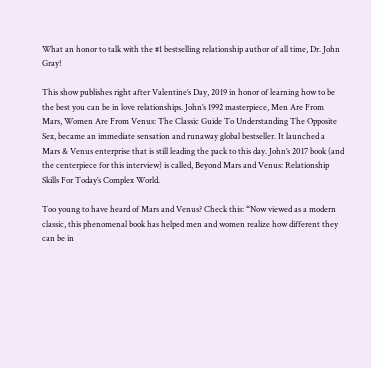What an honor to talk with the #1 bestselling relationship author of all time, Dr. John Gray!

This show publishes right after Valentine’s Day, 2019 in honor of learning how to be the best you can be in love relationships. John’s 1992 masterpiece, Men Are From Mars, Women Are From Venus: The Classic Guide To Understanding The Opposite Sex, became an immediate sensation and runaway global bestseller. It launched a Mars & Venus enterprise that is still leading the pack to this day. John’s 2017 book (and the centerpiece for this interview) is called, Beyond Mars and Venus: Relationship Skills For Today’s Complex World.

Too young to have heard of Mars and Venus? Check this: “Now viewed as a modern classic, this phenomenal book has helped men and women realize how different they can be in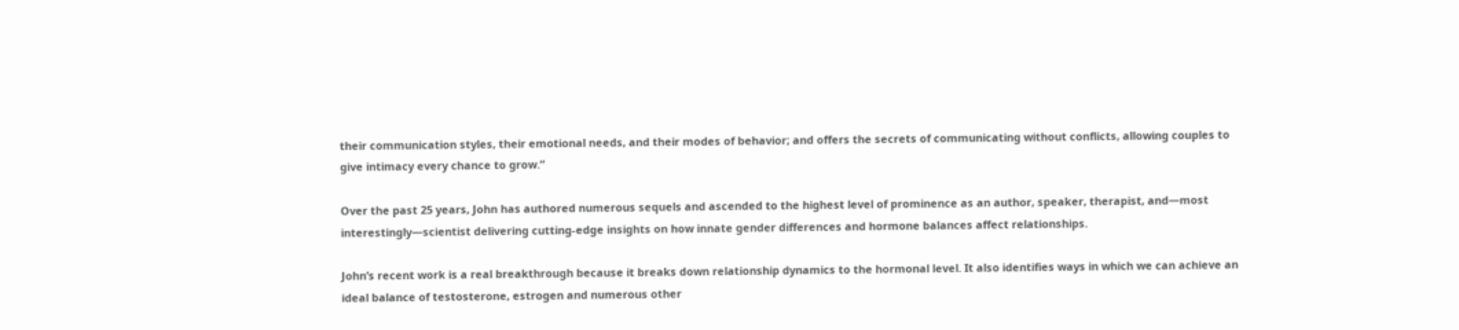their communication styles, their emotional needs, and their modes of behavior; and offers the secrets of communicating without conflicts, allowing couples to give intimacy every chance to grow.”

Over the past 25 years, John has authored numerous sequels and ascended to the highest level of prominence as an author, speaker, therapist, and—most interestingly—scientist delivering cutting-edge insights on how innate gender differences and hormone balances affect relationships.

John’s recent work is a real breakthrough because it breaks down relationship dynamics to the hormonal level. It also identifies ways in which we can achieve an ideal balance of testosterone, estrogen and numerous other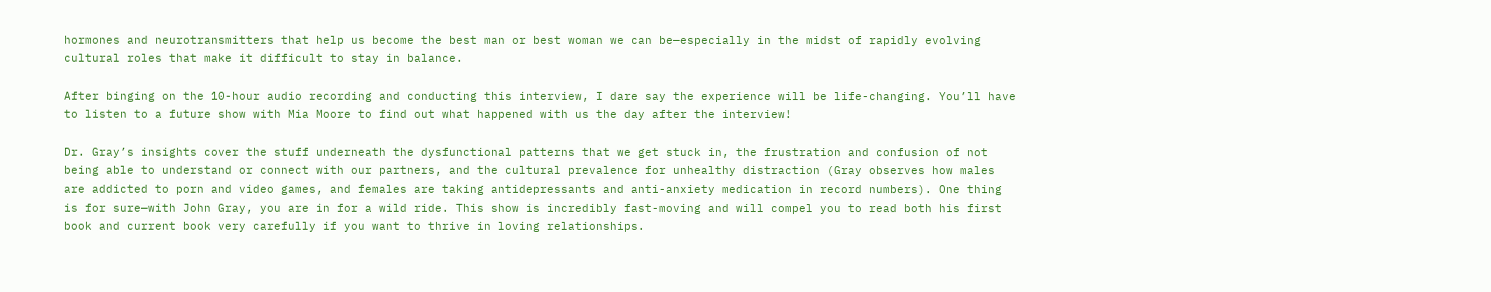hormones and neurotransmitters that help us become the best man or best woman we can be—especially in the midst of rapidly evolving cultural roles that make it difficult to stay in balance.

After binging on the 10-hour audio recording and conducting this interview, I dare say the experience will be life-changing. You’ll have to listen to a future show with Mia Moore to find out what happened with us the day after the interview!

Dr. Gray’s insights cover the stuff underneath the dysfunctional patterns that we get stuck in, the frustration and confusion of not being able to understand or connect with our partners, and the cultural prevalence for unhealthy distraction (Gray observes how males are addicted to porn and video games, and females are taking antidepressants and anti-anxiety medication in record numbers). One thing is for sure—with John Gray, you are in for a wild ride. This show is incredibly fast-moving and will compel you to read both his first book and current book very carefully if you want to thrive in loving relationships.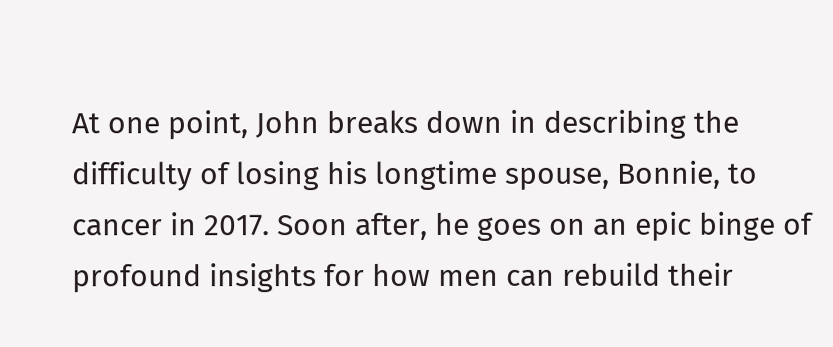At one point, John breaks down in describing the difficulty of losing his longtime spouse, Bonnie, to cancer in 2017. Soon after, he goes on an epic binge of profound insights for how men can rebuild their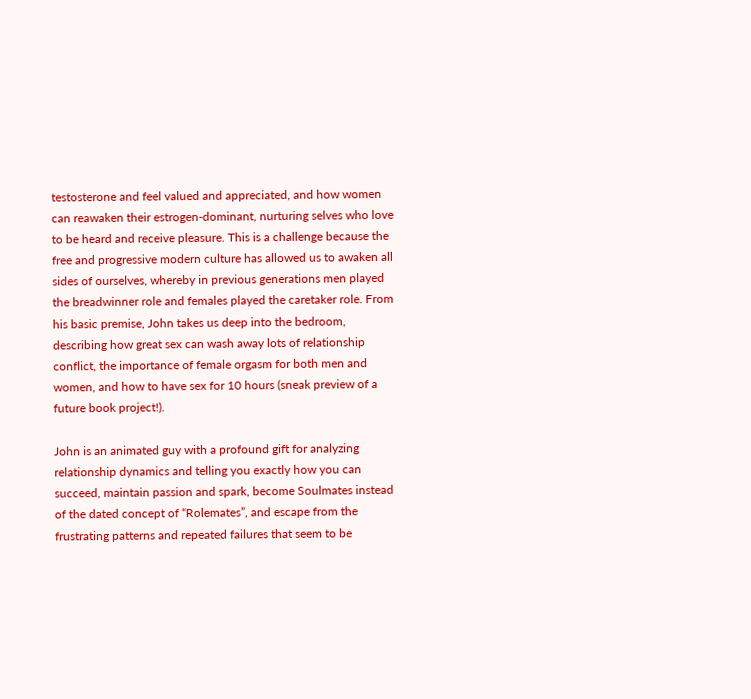testosterone and feel valued and appreciated, and how women can reawaken their estrogen-dominant, nurturing selves who love to be heard and receive pleasure. This is a challenge because the free and progressive modern culture has allowed us to awaken all sides of ourselves, whereby in previous generations men played the breadwinner role and females played the caretaker role. From his basic premise, John takes us deep into the bedroom, describing how great sex can wash away lots of relationship conflict, the importance of female orgasm for both men and women, and how to have sex for 10 hours (sneak preview of a future book project!).

John is an animated guy with a profound gift for analyzing relationship dynamics and telling you exactly how you can succeed, maintain passion and spark, become Soulmates instead of the dated concept of “Rolemates”, and escape from the frustrating patterns and repeated failures that seem to be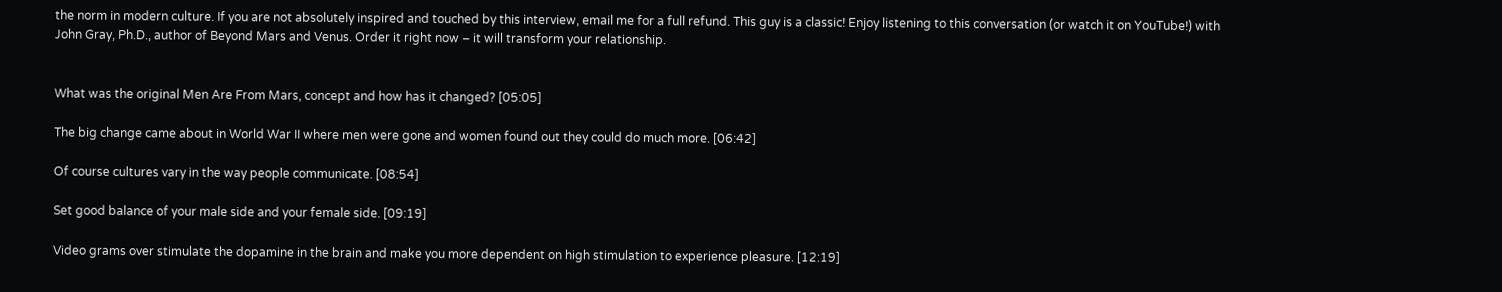the norm in modern culture. If you are not absolutely inspired and touched by this interview, email me for a full refund. This guy is a classic! Enjoy listening to this conversation (or watch it on YouTube!) with John Gray, Ph.D., author of Beyond Mars and Venus. Order it right now – it will transform your relationship.


What was the original Men Are From Mars, concept and how has it changed? [05:05]

The big change came about in World War II where men were gone and women found out they could do much more. [06:42]

Of course cultures vary in the way people communicate. [08:54]

Set good balance of your male side and your female side. [09:19]

Video grams over stimulate the dopamine in the brain and make you more dependent on high stimulation to experience pleasure. [12:19]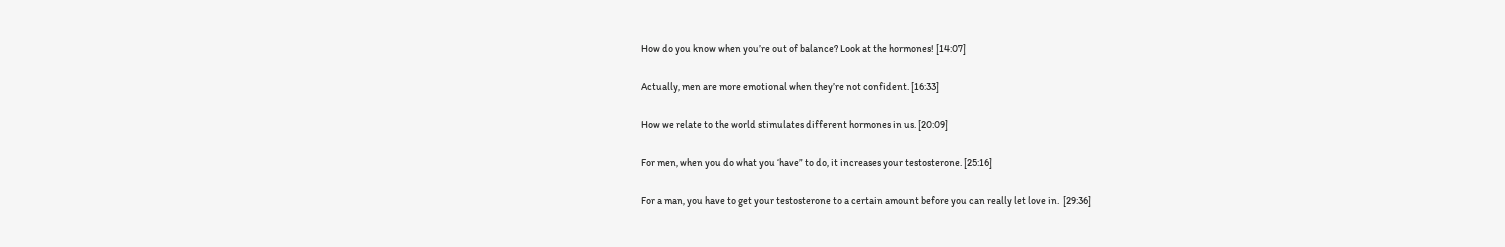How do you know when you’re out of balance? Look at the hormones! [14:07]

Actually, men are more emotional when they’re not confident. [16:33]

How we relate to the world stimulates different hormones in us. [20:09]

For men, when you do what you ‘have” to do, it increases your testosterone. [25:16]

For a man, you have to get your testosterone to a certain amount before you can really let love in.  [29:36]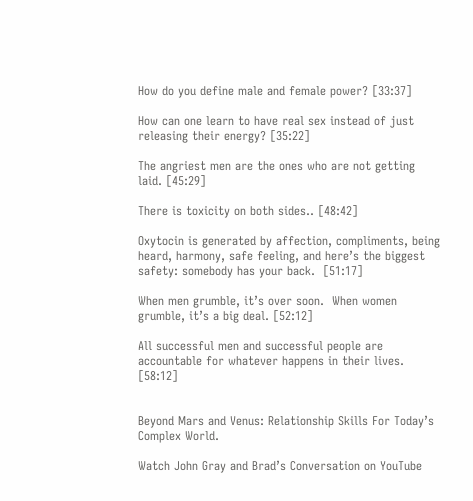How do you define male and female power? [33:37]

How can one learn to have real sex instead of just releasing their energy? [35:22]

The angriest men are the ones who are not getting laid. [45:29]

There is toxicity on both sides.. [48:42]

Oxytocin is generated by affection, compliments, being heard, harmony, safe feeling, and here’s the biggest safety: somebody has your back.  [51:17]

When men grumble, it’s over soon.  When women grumble, it’s a big deal. [52:12]

All successful men and successful people are accountable for whatever happens in their lives. [58:12]


Beyond Mars and Venus: Relationship Skills For Today’s Complex World.

Watch John Gray and Brad’s Conversation on YouTube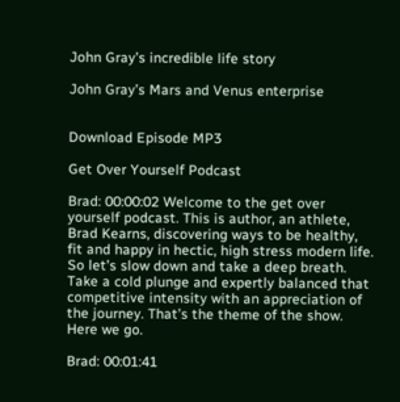John Gray’s incredible life story

John Gray’s Mars and Venus enterprise


Download Episode MP3

Get Over Yourself Podcast

Brad: 00:00:02 Welcome to the get over yourself podcast. This is author, an athlete, Brad Kearns, discovering ways to be healthy, fit and happy in hectic, high stress modern life. So let’s slow down and take a deep breath. Take a cold plunge and expertly balanced that competitive intensity with an appreciation of the journey. That’s the theme of the show. Here we go.

Brad: 00:01:41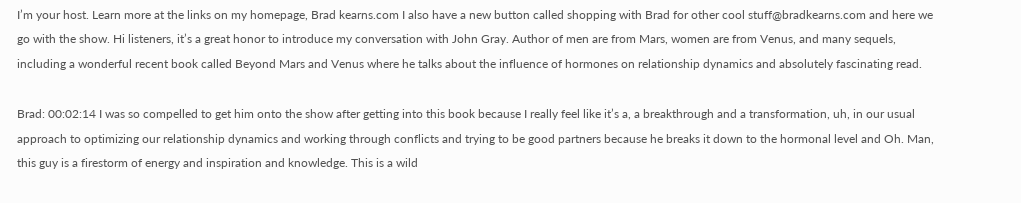I’m your host. Learn more at the links on my homepage, Brad kearns.com I also have a new button called shopping with Brad for other cool stuff@bradkearns.com and here we go with the show. Hi listeners, it’s a great honor to introduce my conversation with John Gray. Author of men are from Mars, women are from Venus, and many sequels, including a wonderful recent book called Beyond Mars and Venus where he talks about the influence of hormones on relationship dynamics and absolutely fascinating read.

Brad: 00:02:14 I was so compelled to get him onto the show after getting into this book because I really feel like it’s a, a breakthrough and a transformation, uh, in our usual approach to optimizing our relationship dynamics and working through conflicts and trying to be good partners because he breaks it down to the hormonal level and Oh. Man, this guy is a firestorm of energy and inspiration and knowledge. This is a wild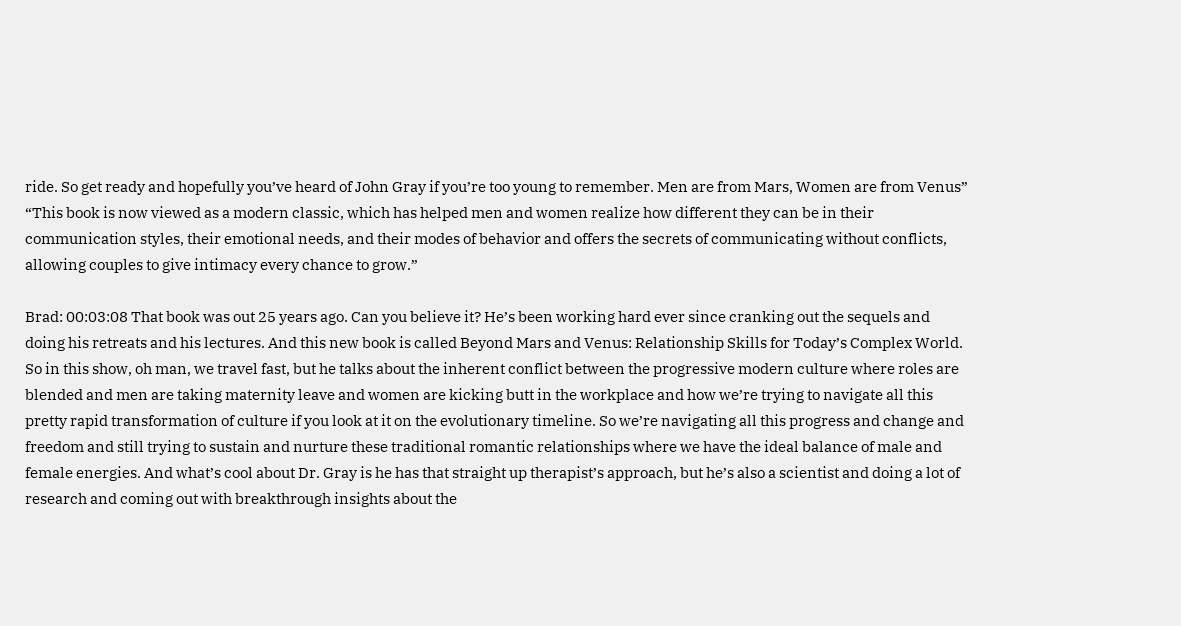ride. So get ready and hopefully you’ve heard of John Gray if you’re too young to remember. Men are from Mars, Women are from Venus” “This book is now viewed as a modern classic, which has helped men and women realize how different they can be in their communication styles, their emotional needs, and their modes of behavior and offers the secrets of communicating without conflicts, allowing couples to give intimacy every chance to grow.”

Brad: 00:03:08 That book was out 25 years ago. Can you believe it? He’s been working hard ever since cranking out the sequels and doing his retreats and his lectures. And this new book is called Beyond Mars and Venus: Relationship Skills for Today’s Complex World. So in this show, oh man, we travel fast, but he talks about the inherent conflict between the progressive modern culture where roles are blended and men are taking maternity leave and women are kicking butt in the workplace and how we’re trying to navigate all this pretty rapid transformation of culture if you look at it on the evolutionary timeline. So we’re navigating all this progress and change and freedom and still trying to sustain and nurture these traditional romantic relationships where we have the ideal balance of male and female energies. And what’s cool about Dr. Gray is he has that straight up therapist’s approach, but he’s also a scientist and doing a lot of research and coming out with breakthrough insights about the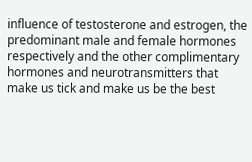influence of testosterone and estrogen, the predominant male and female hormones respectively and the other complimentary hormones and neurotransmitters that make us tick and make us be the best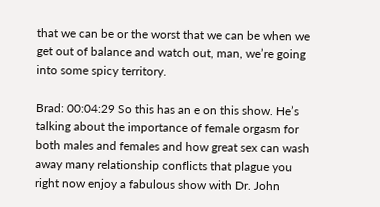that we can be or the worst that we can be when we get out of balance and watch out, man, we’re going into some spicy territory.

Brad: 00:04:29 So this has an e on this show. He’s talking about the importance of female orgasm for both males and females and how great sex can wash away many relationship conflicts that plague you right now enjoy a fabulous show with Dr. John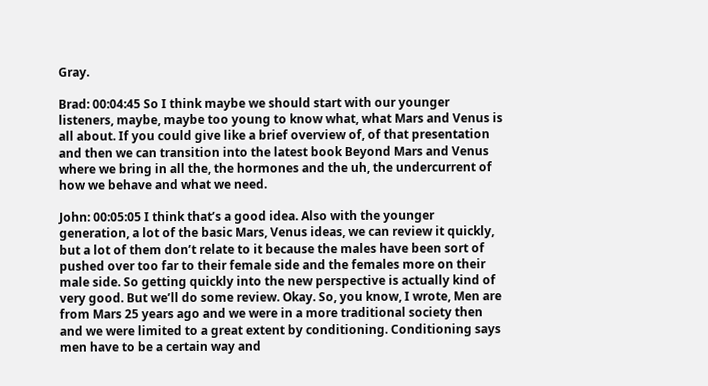Gray.

Brad: 00:04:45 So I think maybe we should start with our younger listeners, maybe, maybe too young to know what, what Mars and Venus is all about. If you could give like a brief overview of, of that presentation and then we can transition into the latest book Beyond Mars and Venus where we bring in all the, the hormones and the uh, the undercurrent of how we behave and what we need.

John: 00:05:05 I think that’s a good idea. Also with the younger generation, a lot of the basic Mars, Venus ideas, we can review it quickly, but a lot of them don’t relate to it because the males have been sort of pushed over too far to their female side and the females more on their male side. So getting quickly into the new perspective is actually kind of very good. But we’ll do some review. Okay. So, you know, I wrote, Men are from Mars 25 years ago and we were in a more traditional society then and we were limited to a great extent by conditioning. Conditioning says men have to be a certain way and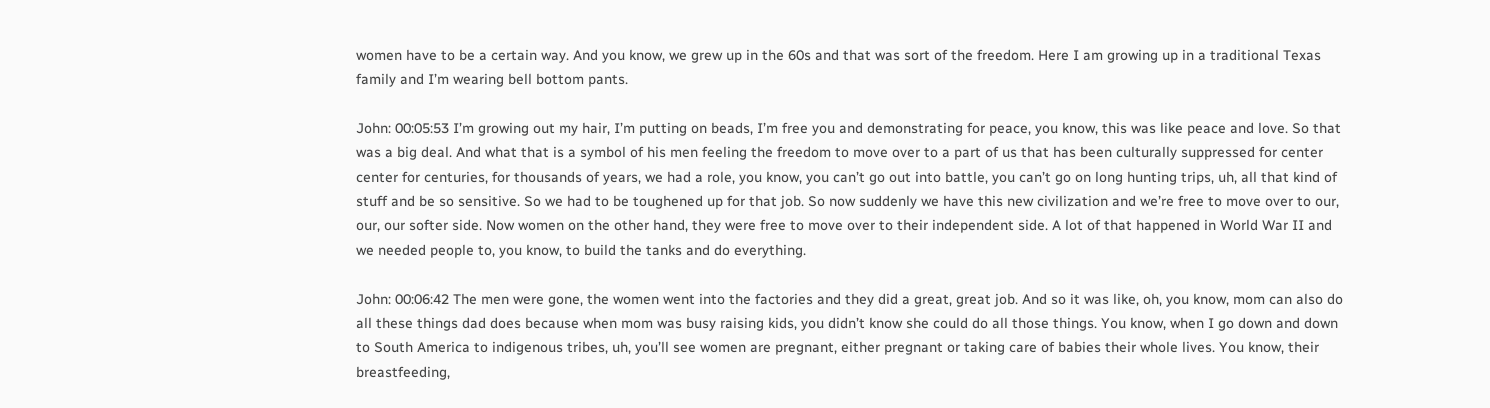women have to be a certain way. And you know, we grew up in the 60s and that was sort of the freedom. Here I am growing up in a traditional Texas family and I’m wearing bell bottom pants.

John: 00:05:53 I’m growing out my hair, I’m putting on beads, I’m free you and demonstrating for peace, you know, this was like peace and love. So that was a big deal. And what that is a symbol of his men feeling the freedom to move over to a part of us that has been culturally suppressed for center center for centuries, for thousands of years, we had a role, you know, you can’t go out into battle, you can’t go on long hunting trips, uh, all that kind of stuff and be so sensitive. So we had to be toughened up for that job. So now suddenly we have this new civilization and we’re free to move over to our, our, our softer side. Now women on the other hand, they were free to move over to their independent side. A lot of that happened in World War II and we needed people to, you know, to build the tanks and do everything.

John: 00:06:42 The men were gone, the women went into the factories and they did a great, great job. And so it was like, oh, you know, mom can also do all these things dad does because when mom was busy raising kids, you didn’t know she could do all those things. You know, when I go down and down to South America to indigenous tribes, uh, you’ll see women are pregnant, either pregnant or taking care of babies their whole lives. You know, their breastfeeding,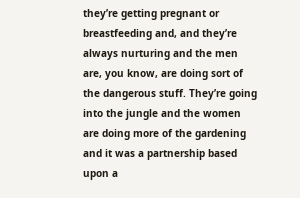they’re getting pregnant or breastfeeding and, and they’re always nurturing and the men are, you know, are doing sort of the dangerous stuff. They’re going into the jungle and the women are doing more of the gardening and it was a partnership based upon a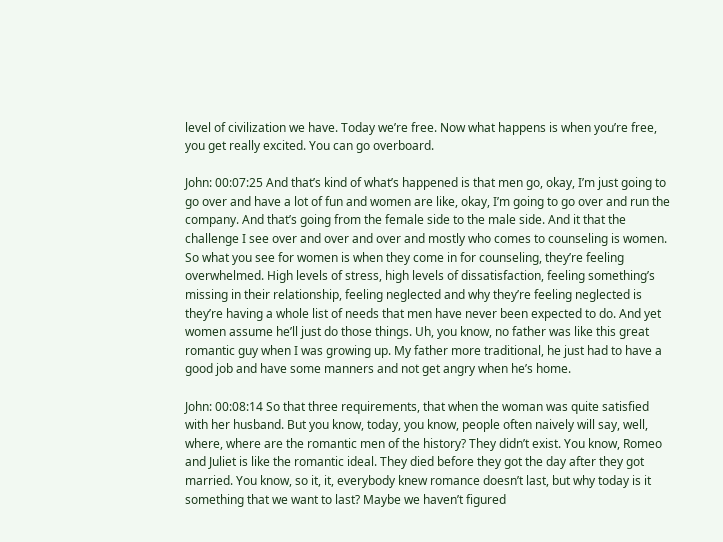level of civilization we have. Today we’re free. Now what happens is when you’re free, you get really excited. You can go overboard.

John: 00:07:25 And that’s kind of what’s happened is that men go, okay, I’m just going to go over and have a lot of fun and women are like, okay, I’m going to go over and run the company. And that’s going from the female side to the male side. And it that the challenge I see over and over and over and mostly who comes to counseling is women. So what you see for women is when they come in for counseling, they’re feeling overwhelmed. High levels of stress, high levels of dissatisfaction, feeling something’s missing in their relationship, feeling neglected and why they’re feeling neglected is they’re having a whole list of needs that men have never been expected to do. And yet women assume he’ll just do those things. Uh, you know, no father was like this great romantic guy when I was growing up. My father more traditional, he just had to have a good job and have some manners and not get angry when he’s home.

John: 00:08:14 So that three requirements, that when the woman was quite satisfied with her husband. But you know, today, you know, people often naively will say, well, where, where are the romantic men of the history? They didn’t exist. You know, Romeo and Juliet is like the romantic ideal. They died before they got the day after they got married. You know, so it, it, everybody knew romance doesn’t last, but why today is it something that we want to last? Maybe we haven’t figured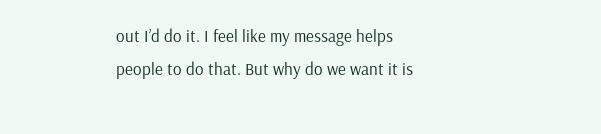out I’d do it. I feel like my message helps people to do that. But why do we want it is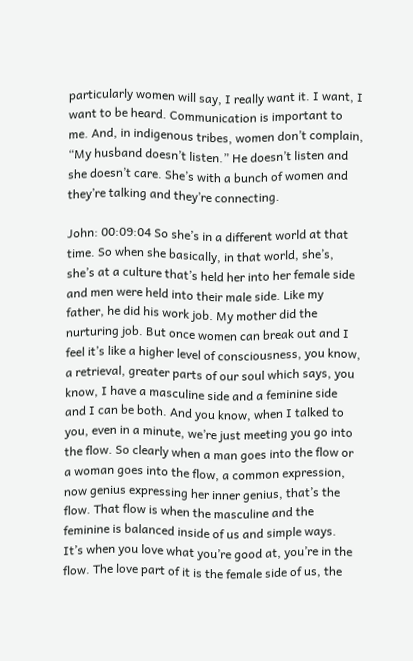particularly women will say, I really want it. I want, I want to be heard. Communication is important to me. And, in indigenous tribes, women don’t complain, “My husband doesn’t listen.” He doesn’t listen and she doesn’t care. She’s with a bunch of women and they’re talking and they’re connecting.

John: 00:09:04 So she’s in a different world at that time. So when she basically, in that world, she’s, she’s at a culture that’s held her into her female side and men were held into their male side. Like my father, he did his work job. My mother did the nurturing job. But once women can break out and I feel it’s like a higher level of consciousness, you know, a retrieval, greater parts of our soul which says, you know, I have a masculine side and a feminine side and I can be both. And you know, when I talked to you, even in a minute, we’re just meeting you go into the flow. So clearly when a man goes into the flow or a woman goes into the flow, a common expression, now genius expressing her inner genius, that’s the flow. That flow is when the masculine and the feminine is balanced inside of us and simple ways. It’s when you love what you’re good at, you’re in the flow. The love part of it is the female side of us, the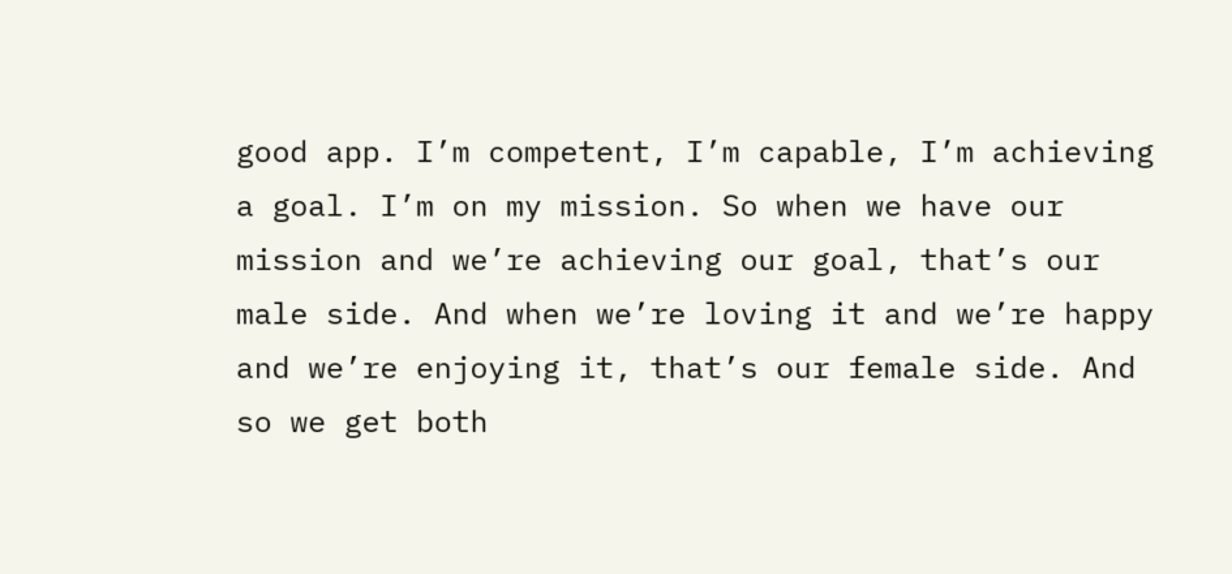good app. I’m competent, I’m capable, I’m achieving a goal. I’m on my mission. So when we have our mission and we’re achieving our goal, that’s our male side. And when we’re loving it and we’re happy and we’re enjoying it, that’s our female side. And so we get both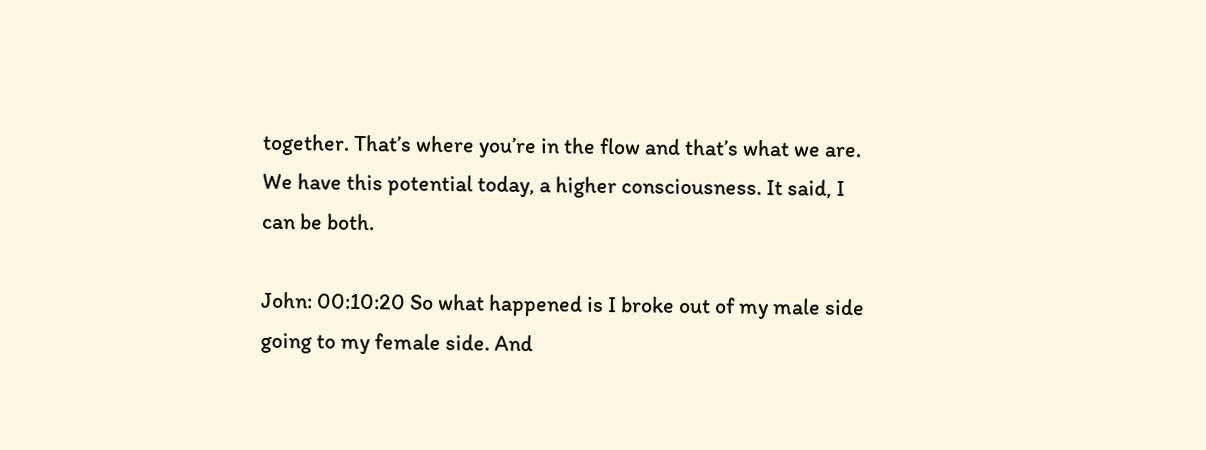together. That’s where you’re in the flow and that’s what we are. We have this potential today, a higher consciousness. It said, I can be both.

John: 00:10:20 So what happened is I broke out of my male side going to my female side. And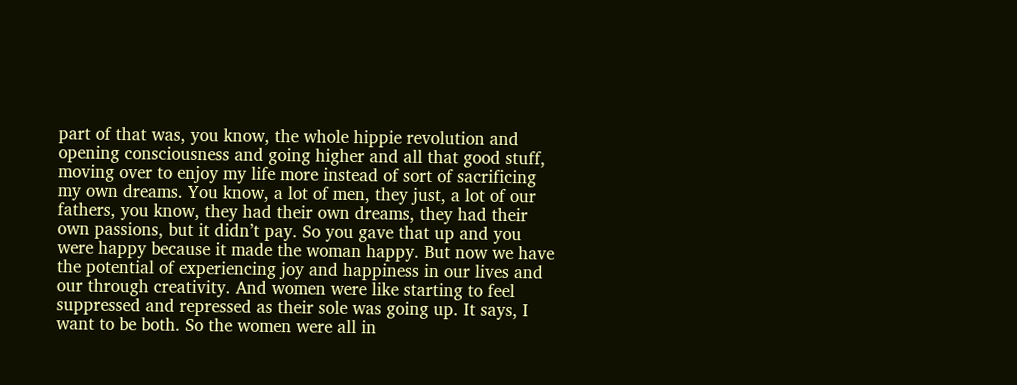part of that was, you know, the whole hippie revolution and opening consciousness and going higher and all that good stuff, moving over to enjoy my life more instead of sort of sacrificing my own dreams. You know, a lot of men, they just, a lot of our fathers, you know, they had their own dreams, they had their own passions, but it didn’t pay. So you gave that up and you were happy because it made the woman happy. But now we have the potential of experiencing joy and happiness in our lives and our through creativity. And women were like starting to feel suppressed and repressed as their sole was going up. It says, I want to be both. So the women were all in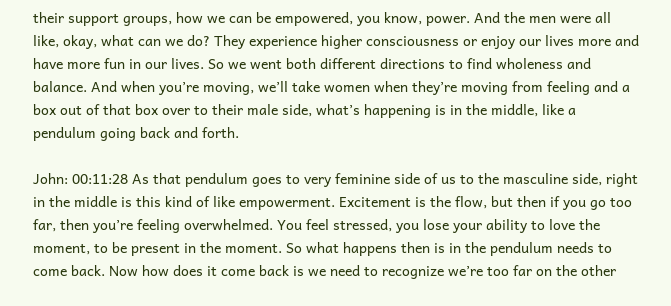their support groups, how we can be empowered, you know, power. And the men were all like, okay, what can we do? They experience higher consciousness or enjoy our lives more and have more fun in our lives. So we went both different directions to find wholeness and balance. And when you’re moving, we’ll take women when they’re moving from feeling and a box out of that box over to their male side, what’s happening is in the middle, like a pendulum going back and forth.

John: 00:11:28 As that pendulum goes to very feminine side of us to the masculine side, right in the middle is this kind of like empowerment. Excitement is the flow, but then if you go too far, then you’re feeling overwhelmed. You feel stressed, you lose your ability to love the moment, to be present in the moment. So what happens then is in the pendulum needs to come back. Now how does it come back is we need to recognize we’re too far on the other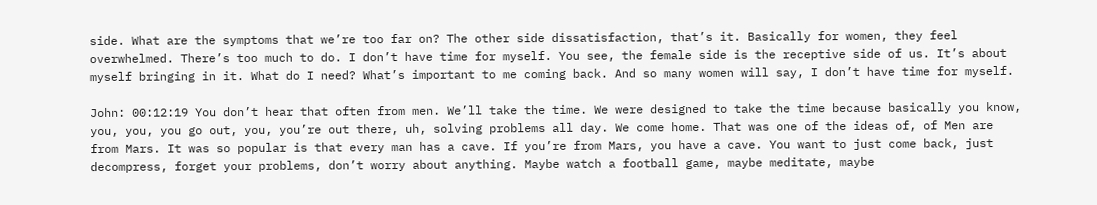side. What are the symptoms that we’re too far on? The other side dissatisfaction, that’s it. Basically for women, they feel overwhelmed. There’s too much to do. I don’t have time for myself. You see, the female side is the receptive side of us. It’s about myself bringing in it. What do I need? What’s important to me coming back. And so many women will say, I don’t have time for myself.

John: 00:12:19 You don’t hear that often from men. We’ll take the time. We were designed to take the time because basically you know, you, you, you go out, you, you’re out there, uh, solving problems all day. We come home. That was one of the ideas of, of Men are from Mars. It was so popular is that every man has a cave. If you’re from Mars, you have a cave. You want to just come back, just decompress, forget your problems, don’t worry about anything. Maybe watch a football game, maybe meditate, maybe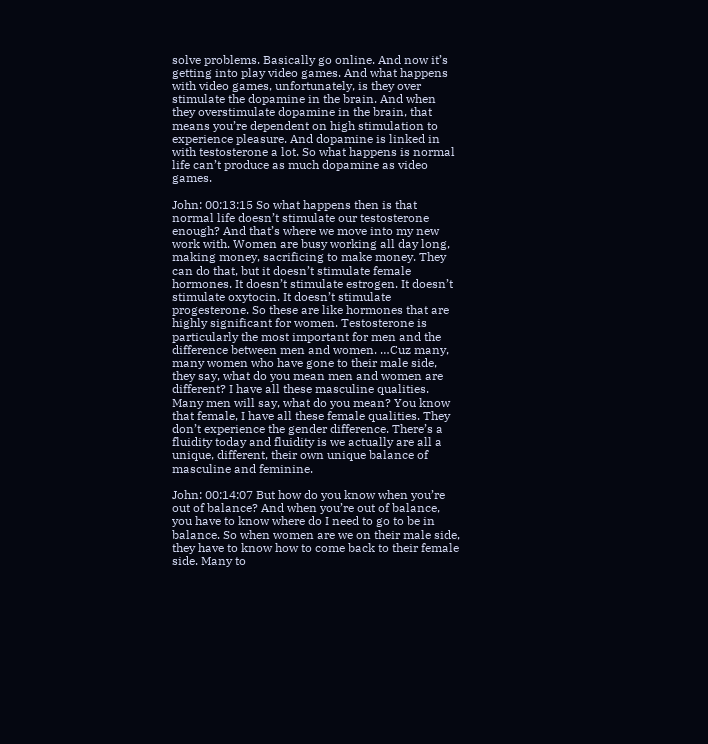solve problems. Basically go online. And now it’s getting into play video games. And what happens with video games, unfortunately, is they over stimulate the dopamine in the brain. And when they overstimulate dopamine in the brain, that means you’re dependent on high stimulation to experience pleasure. And dopamine is linked in with testosterone a lot. So what happens is normal life can’t produce as much dopamine as video games.

John: 00:13:15 So what happens then is that normal life doesn’t stimulate our testosterone enough? And that’s where we move into my new work with. Women are busy working all day long, making money, sacrificing to make money. They can do that, but it doesn’t stimulate female hormones. It doesn’t stimulate estrogen. It doesn’t stimulate oxytocin. It doesn’t stimulate progesterone. So these are like hormones that are highly significant for women. Testosterone is particularly the most important for men and the difference between men and women. …Cuz many, many women who have gone to their male side, they say, what do you mean men and women are different? I have all these masculine qualities. Many men will say, what do you mean? You know that female, I have all these female qualities. They don’t experience the gender difference. There’s a fluidity today and fluidity is we actually are all a unique, different, their own unique balance of masculine and feminine.

John: 00:14:07 But how do you know when you’re out of balance? And when you’re out of balance, you have to know where do I need to go to be in balance. So when women are we on their male side, they have to know how to come back to their female side. Many to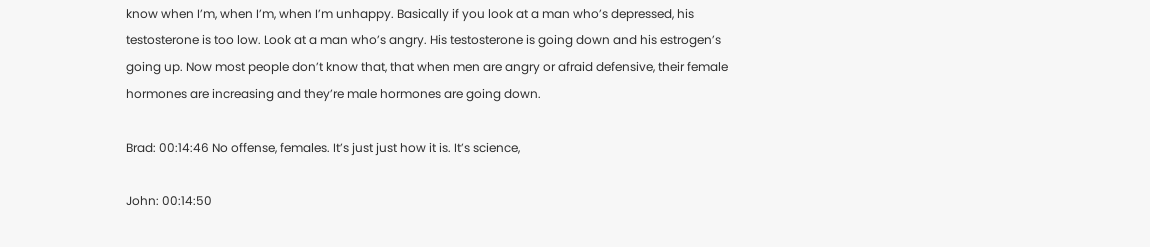know when I’m, when I’m, when I’m unhappy. Basically if you look at a man who’s depressed, his testosterone is too low. Look at a man who’s angry. His testosterone is going down and his estrogen’s going up. Now most people don’t know that, that when men are angry or afraid defensive, their female hormones are increasing and they’re male hormones are going down.

Brad: 00:14:46 No offense, females. It’s just just how it is. It’s science,

John: 00:14:50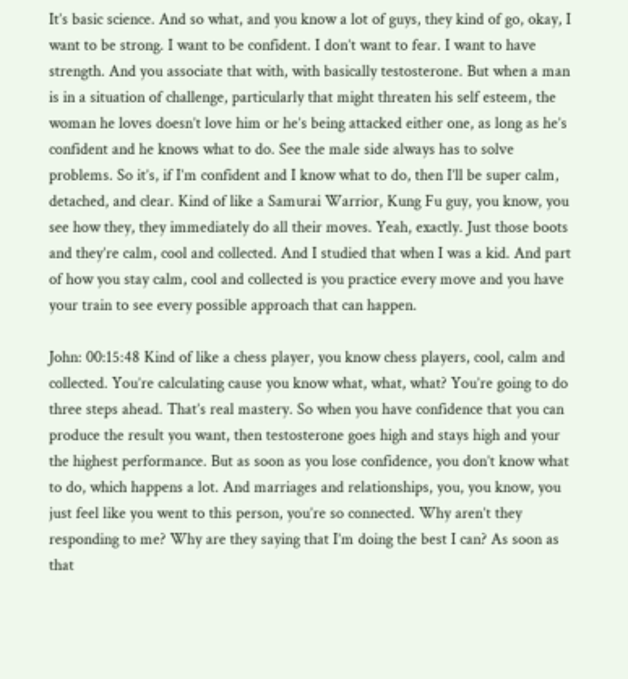It’s basic science. And so what, and you know a lot of guys, they kind of go, okay, I want to be strong. I want to be confident. I don’t want to fear. I want to have strength. And you associate that with, with basically testosterone. But when a man is in a situation of challenge, particularly that might threaten his self esteem, the woman he loves doesn’t love him or he’s being attacked either one, as long as he’s confident and he knows what to do. See the male side always has to solve problems. So it’s, if I’m confident and I know what to do, then I’ll be super calm, detached, and clear. Kind of like a Samurai Warrior, Kung Fu guy, you know, you see how they, they immediately do all their moves. Yeah, exactly. Just those boots and they’re calm, cool and collected. And I studied that when I was a kid. And part of how you stay calm, cool and collected is you practice every move and you have your train to see every possible approach that can happen.

John: 00:15:48 Kind of like a chess player, you know chess players, cool, calm and collected. You’re calculating cause you know what, what, what? You’re going to do three steps ahead. That’s real mastery. So when you have confidence that you can produce the result you want, then testosterone goes high and stays high and your the highest performance. But as soon as you lose confidence, you don’t know what to do, which happens a lot. And marriages and relationships, you, you know, you just feel like you went to this person, you’re so connected. Why aren’t they responding to me? Why are they saying that I’m doing the best I can? As soon as that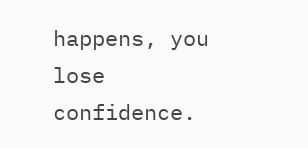happens, you lose confidence.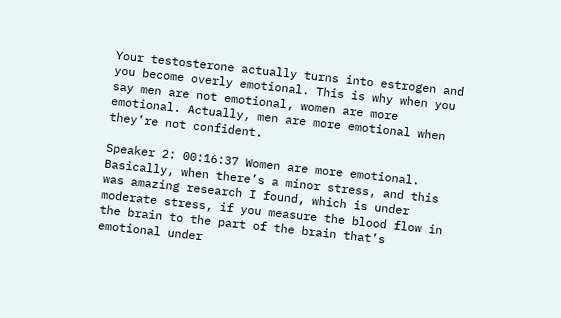Your testosterone actually turns into estrogen and you become overly emotional. This is why when you say men are not emotional, women are more emotional. Actually, men are more emotional when they’re not confident.

Speaker 2: 00:16:37 Women are more emotional. Basically, when there’s a minor stress, and this was amazing research I found, which is under moderate stress, if you measure the blood flow in the brain to the part of the brain that’s emotional under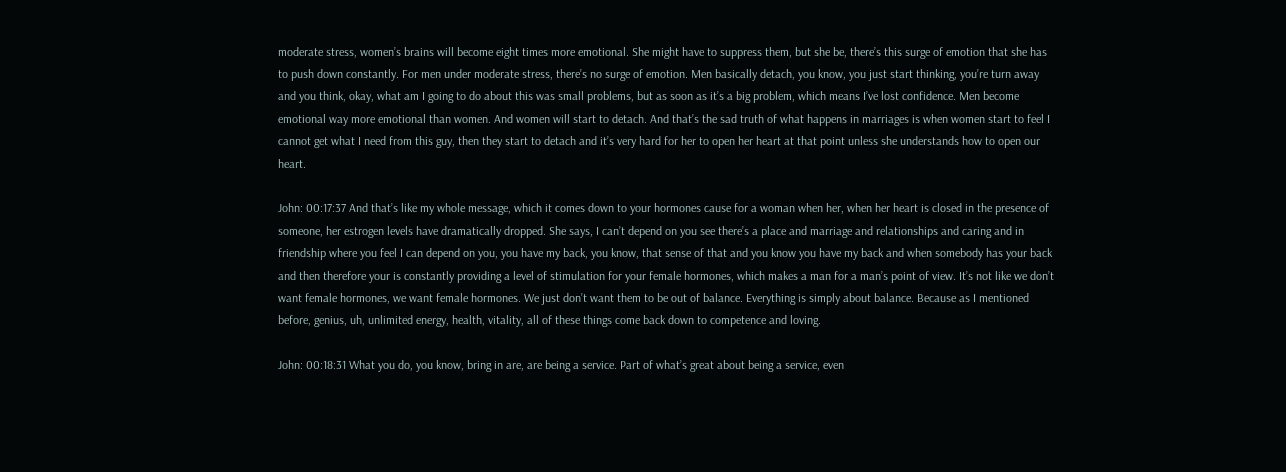moderate stress, women’s brains will become eight times more emotional. She might have to suppress them, but she be, there’s this surge of emotion that she has to push down constantly. For men under moderate stress, there’s no surge of emotion. Men basically detach, you know, you just start thinking, you’re turn away and you think, okay, what am I going to do about this was small problems, but as soon as it’s a big problem, which means I’ve lost confidence. Men become emotional way more emotional than women. And women will start to detach. And that’s the sad truth of what happens in marriages is when women start to feel I cannot get what I need from this guy, then they start to detach and it’s very hard for her to open her heart at that point unless she understands how to open our heart.

John: 00:17:37 And that’s like my whole message, which it comes down to your hormones cause for a woman when her, when her heart is closed in the presence of someone, her estrogen levels have dramatically dropped. She says, I can’t depend on you see there’s a place and marriage and relationships and caring and in friendship where you feel I can depend on you, you have my back, you know, that sense of that and you know you have my back and when somebody has your back and then therefore your is constantly providing a level of stimulation for your female hormones, which makes a man for a man’s point of view. It’s not like we don’t want female hormones, we want female hormones. We just don’t want them to be out of balance. Everything is simply about balance. Because as I mentioned before, genius, uh, unlimited energy, health, vitality, all of these things come back down to competence and loving.

John: 00:18:31 What you do, you know, bring in are, are being a service. Part of what’s great about being a service, even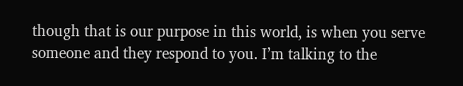though that is our purpose in this world, is when you serve someone and they respond to you. I’m talking to the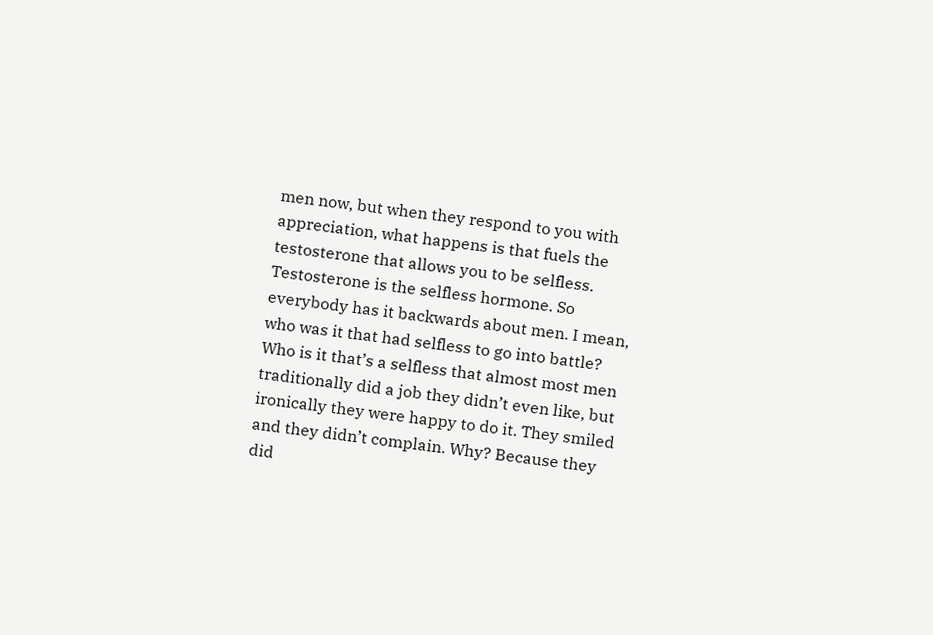men now, but when they respond to you with appreciation, what happens is that fuels the testosterone that allows you to be selfless. Testosterone is the selfless hormone. So everybody has it backwards about men. I mean, who was it that had selfless to go into battle? Who is it that’s a selfless that almost most men traditionally did a job they didn’t even like, but ironically they were happy to do it. They smiled and they didn’t complain. Why? Because they did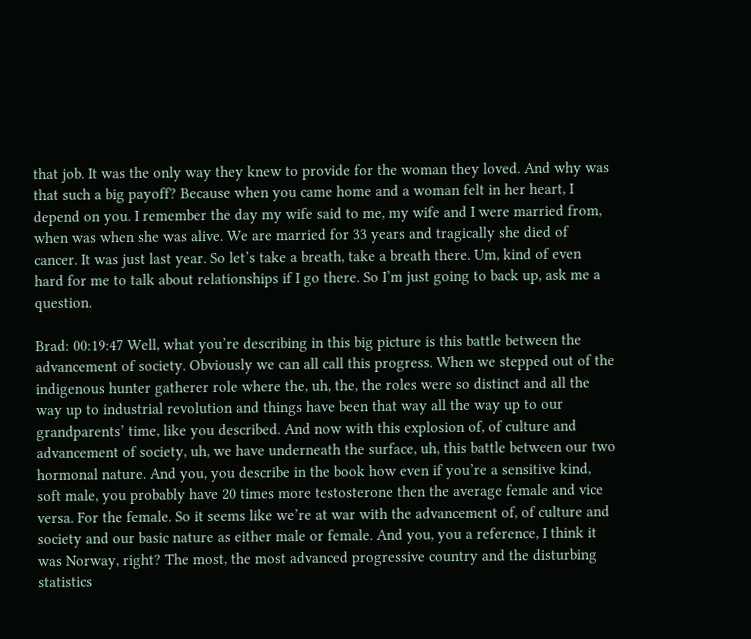that job. It was the only way they knew to provide for the woman they loved. And why was that such a big payoff? Because when you came home and a woman felt in her heart, I depend on you. I remember the day my wife said to me, my wife and I were married from, when was when she was alive. We are married for 33 years and tragically she died of cancer. It was just last year. So let’s take a breath, take a breath there. Um, kind of even hard for me to talk about relationships if I go there. So I’m just going to back up, ask me a question.

Brad: 00:19:47 Well, what you’re describing in this big picture is this battle between the advancement of society. Obviously we can all call this progress. When we stepped out of the indigenous hunter gatherer role where the, uh, the, the roles were so distinct and all the way up to industrial revolution and things have been that way all the way up to our grandparents’ time, like you described. And now with this explosion of, of culture and advancement of society, uh, we have underneath the surface, uh, this battle between our two hormonal nature. And you, you describe in the book how even if you’re a sensitive kind, soft male, you probably have 20 times more testosterone then the average female and vice versa. For the female. So it seems like we’re at war with the advancement of, of culture and society and our basic nature as either male or female. And you, you a reference, I think it was Norway, right? The most, the most advanced progressive country and the disturbing statistics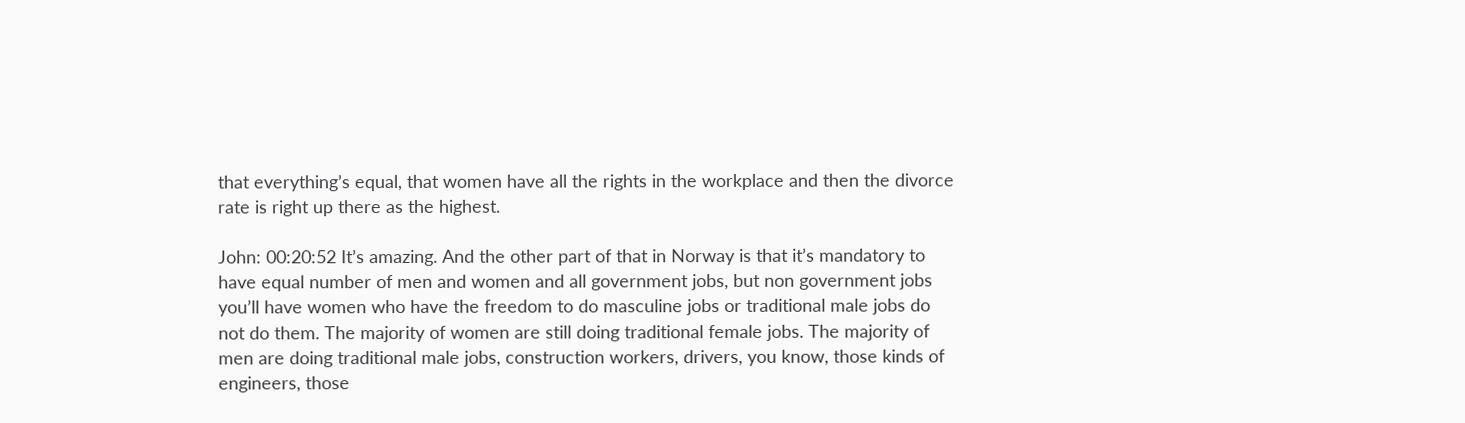that everything’s equal, that women have all the rights in the workplace and then the divorce rate is right up there as the highest.

John: 00:20:52 It’s amazing. And the other part of that in Norway is that it’s mandatory to have equal number of men and women and all government jobs, but non government jobs you’ll have women who have the freedom to do masculine jobs or traditional male jobs do not do them. The majority of women are still doing traditional female jobs. The majority of men are doing traditional male jobs, construction workers, drivers, you know, those kinds of engineers, those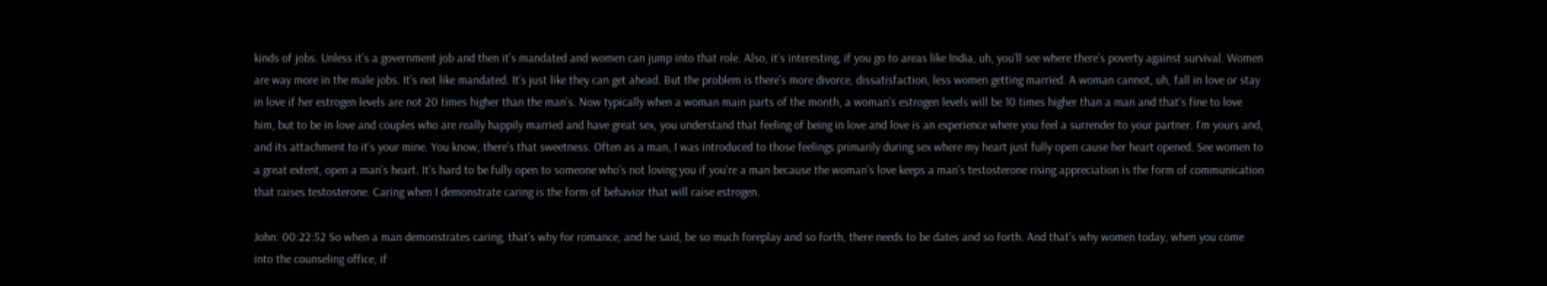kinds of jobs. Unless it’s a government job and then it’s mandated and women can jump into that role. Also, it’s interesting, if you go to areas like India, uh, you’ll see where there’s poverty against survival. Women are way more in the male jobs. It’s not like mandated. It’s just like they can get ahead. But the problem is there’s more divorce, dissatisfaction, less women getting married. A woman cannot, uh, fall in love or stay in love if her estrogen levels are not 20 times higher than the man’s. Now typically when a woman main parts of the month, a woman’s estrogen levels will be 10 times higher than a man and that’s fine to love him, but to be in love and couples who are really happily married and have great sex, you understand that feeling of being in love and love is an experience where you feel a surrender to your partner. I’m yours and, and its attachment to it’s your mine. You know, there’s that sweetness. Often as a man, I was introduced to those feelings primarily during sex where my heart just fully open cause her heart opened. See women to a great extent, open a man’s heart. It’s hard to be fully open to someone who’s not loving you if you’re a man because the woman’s love keeps a man’s testosterone rising appreciation is the form of communication that raises testosterone. Caring when I demonstrate caring is the form of behavior that will raise estrogen.

John: 00:22:52 So when a man demonstrates caring, that’s why for romance, and he said, be so much foreplay and so forth, there needs to be dates and so forth. And that’s why women today, when you come into the counseling office, if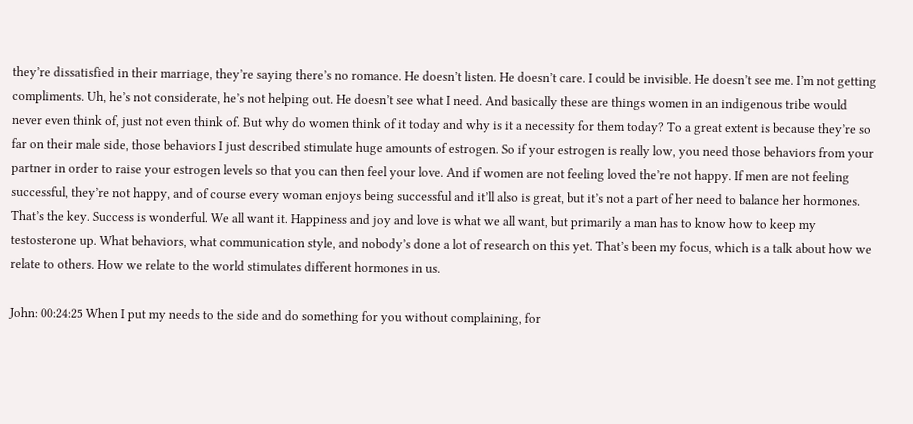they’re dissatisfied in their marriage, they’re saying there’s no romance. He doesn’t listen. He doesn’t care. I could be invisible. He doesn’t see me. I’m not getting compliments. Uh, he’s not considerate, he’s not helping out. He doesn’t see what I need. And basically these are things women in an indigenous tribe would never even think of, just not even think of. But why do women think of it today and why is it a necessity for them today? To a great extent is because they’re so far on their male side, those behaviors I just described stimulate huge amounts of estrogen. So if your estrogen is really low, you need those behaviors from your partner in order to raise your estrogen levels so that you can then feel your love. And if women are not feeling loved the’re not happy. If men are not feeling successful, they’re not happy, and of course every woman enjoys being successful and it’ll also is great, but it’s not a part of her need to balance her hormones. That’s the key. Success is wonderful. We all want it. Happiness and joy and love is what we all want, but primarily a man has to know how to keep my testosterone up. What behaviors, what communication style, and nobody’s done a lot of research on this yet. That’s been my focus, which is a talk about how we relate to others. How we relate to the world stimulates different hormones in us.

John: 00:24:25 When I put my needs to the side and do something for you without complaining, for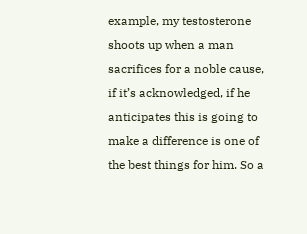example, my testosterone shoots up when a man sacrifices for a noble cause, if it’s acknowledged, if he anticipates this is going to make a difference is one of the best things for him. So a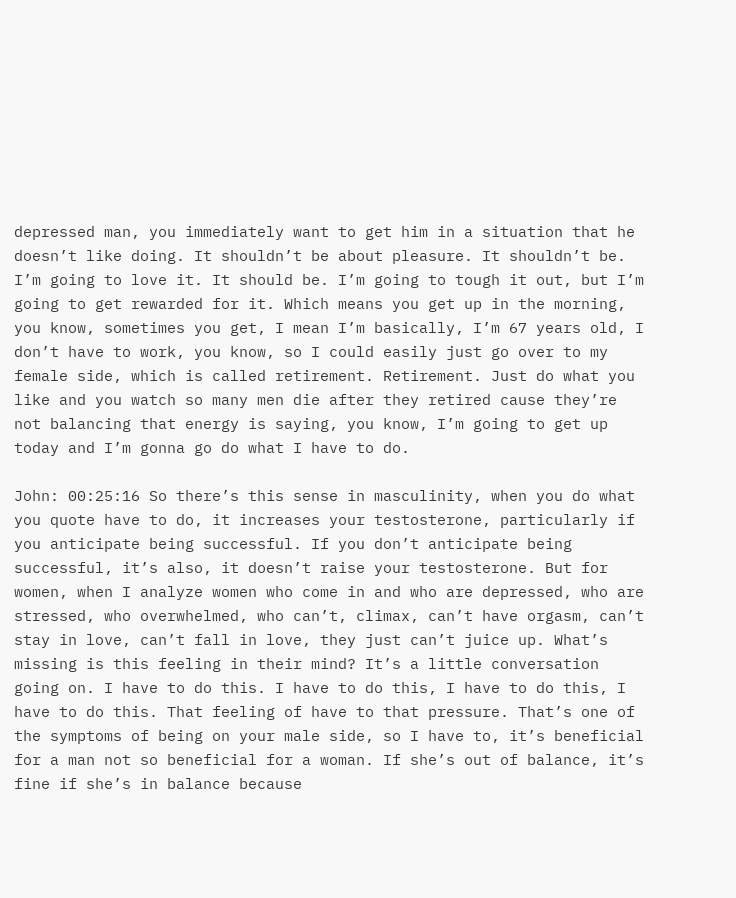depressed man, you immediately want to get him in a situation that he doesn’t like doing. It shouldn’t be about pleasure. It shouldn’t be. I’m going to love it. It should be. I’m going to tough it out, but I’m going to get rewarded for it. Which means you get up in the morning, you know, sometimes you get, I mean I’m basically, I’m 67 years old, I don’t have to work, you know, so I could easily just go over to my female side, which is called retirement. Retirement. Just do what you like and you watch so many men die after they retired cause they’re not balancing that energy is saying, you know, I’m going to get up today and I’m gonna go do what I have to do.

John: 00:25:16 So there’s this sense in masculinity, when you do what you quote have to do, it increases your testosterone, particularly if you anticipate being successful. If you don’t anticipate being successful, it’s also, it doesn’t raise your testosterone. But for women, when I analyze women who come in and who are depressed, who are stressed, who overwhelmed, who can’t, climax, can’t have orgasm, can’t stay in love, can’t fall in love, they just can’t juice up. What’s missing is this feeling in their mind? It’s a little conversation going on. I have to do this. I have to do this, I have to do this, I have to do this. That feeling of have to that pressure. That’s one of the symptoms of being on your male side, so I have to, it’s beneficial for a man not so beneficial for a woman. If she’s out of balance, it’s fine if she’s in balance because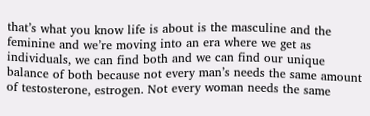that’s what you know life is about is the masculine and the feminine and we’re moving into an era where we get as individuals, we can find both and we can find our unique balance of both because not every man’s needs the same amount of testosterone, estrogen. Not every woman needs the same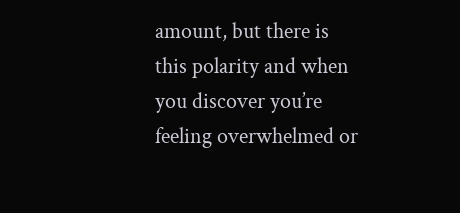amount, but there is this polarity and when you discover you’re feeling overwhelmed or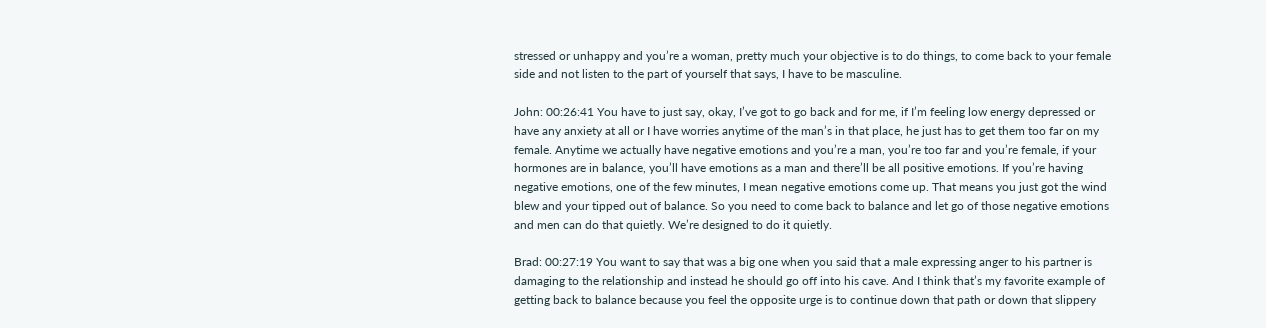stressed or unhappy and you’re a woman, pretty much your objective is to do things, to come back to your female side and not listen to the part of yourself that says, I have to be masculine.

John: 00:26:41 You have to just say, okay, I’ve got to go back and for me, if I’m feeling low energy depressed or have any anxiety at all or I have worries anytime of the man’s in that place, he just has to get them too far on my female. Anytime we actually have negative emotions and you’re a man, you’re too far and you’re female, if your hormones are in balance, you’ll have emotions as a man and there’ll be all positive emotions. If you’re having negative emotions, one of the few minutes, I mean negative emotions come up. That means you just got the wind blew and your tipped out of balance. So you need to come back to balance and let go of those negative emotions and men can do that quietly. We’re designed to do it quietly.

Brad: 00:27:19 You want to say that was a big one when you said that a male expressing anger to his partner is damaging to the relationship and instead he should go off into his cave. And I think that’s my favorite example of getting back to balance because you feel the opposite urge is to continue down that path or down that slippery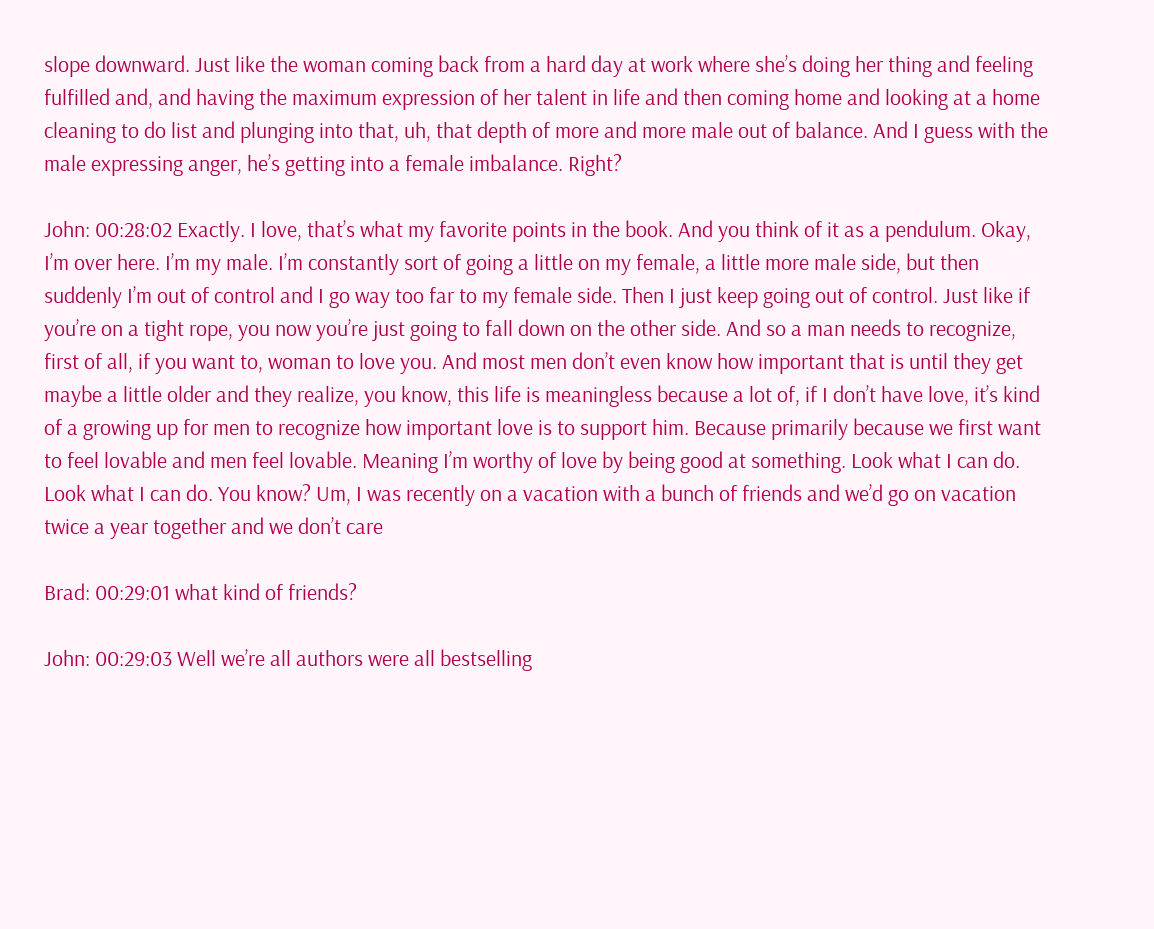slope downward. Just like the woman coming back from a hard day at work where she’s doing her thing and feeling fulfilled and, and having the maximum expression of her talent in life and then coming home and looking at a home cleaning to do list and plunging into that, uh, that depth of more and more male out of balance. And I guess with the male expressing anger, he’s getting into a female imbalance. Right?

John: 00:28:02 Exactly. I love, that’s what my favorite points in the book. And you think of it as a pendulum. Okay, I’m over here. I’m my male. I’m constantly sort of going a little on my female, a little more male side, but then suddenly I’m out of control and I go way too far to my female side. Then I just keep going out of control. Just like if you’re on a tight rope, you now you’re just going to fall down on the other side. And so a man needs to recognize, first of all, if you want to, woman to love you. And most men don’t even know how important that is until they get maybe a little older and they realize, you know, this life is meaningless because a lot of, if I don’t have love, it’s kind of a growing up for men to recognize how important love is to support him. Because primarily because we first want to feel lovable and men feel lovable. Meaning I’m worthy of love by being good at something. Look what I can do. Look what I can do. You know? Um, I was recently on a vacation with a bunch of friends and we’d go on vacation twice a year together and we don’t care

Brad: 00:29:01 what kind of friends?

John: 00:29:03 Well we’re all authors were all bestselling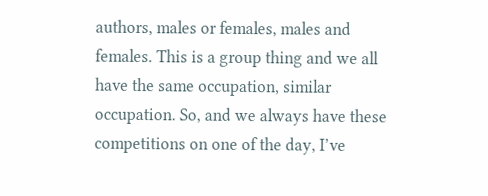authors, males or females, males and females. This is a group thing and we all have the same occupation, similar occupation. So, and we always have these competitions on one of the day, I’ve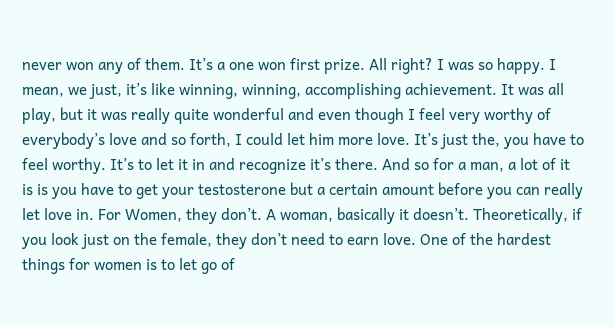never won any of them. It’s a one won first prize. All right? I was so happy. I mean, we just, it’s like winning, winning, accomplishing achievement. It was all play, but it was really quite wonderful and even though I feel very worthy of everybody’s love and so forth, I could let him more love. It’s just the, you have to feel worthy. It’s to let it in and recognize it’s there. And so for a man, a lot of it is is you have to get your testosterone but a certain amount before you can really let love in. For Women, they don’t. A woman, basically it doesn’t. Theoretically, if you look just on the female, they don’t need to earn love. One of the hardest things for women is to let go of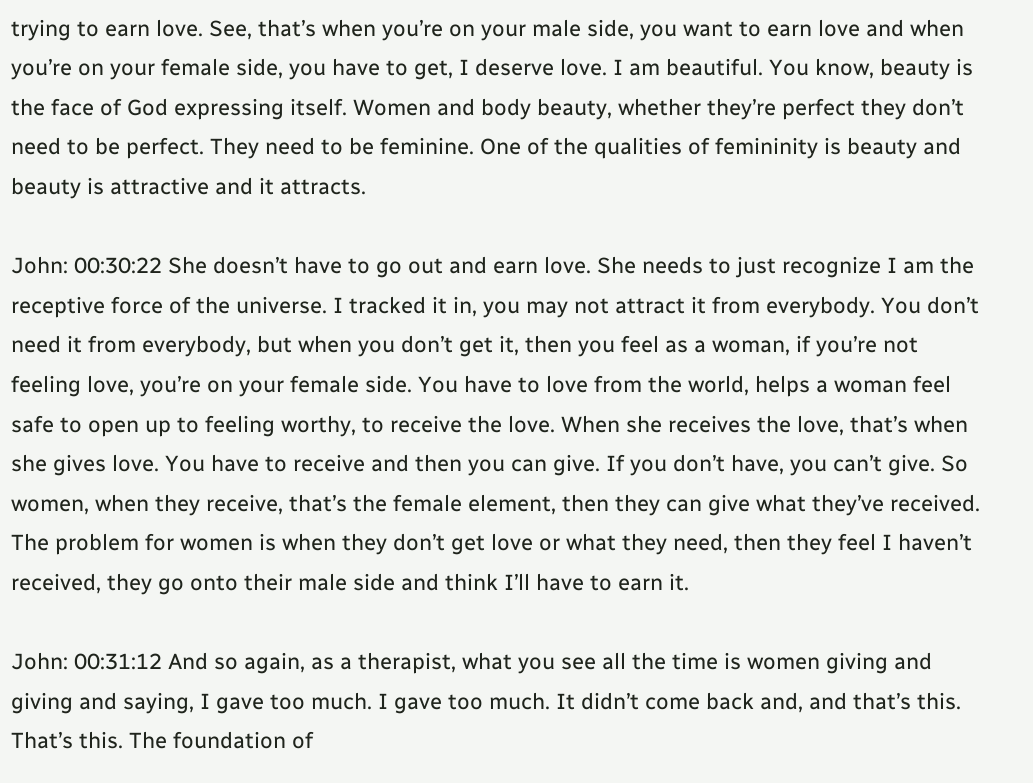trying to earn love. See, that’s when you’re on your male side, you want to earn love and when you’re on your female side, you have to get, I deserve love. I am beautiful. You know, beauty is the face of God expressing itself. Women and body beauty, whether they’re perfect they don’t need to be perfect. They need to be feminine. One of the qualities of femininity is beauty and beauty is attractive and it attracts.

John: 00:30:22 She doesn’t have to go out and earn love. She needs to just recognize I am the receptive force of the universe. I tracked it in, you may not attract it from everybody. You don’t need it from everybody, but when you don’t get it, then you feel as a woman, if you’re not feeling love, you’re on your female side. You have to love from the world, helps a woman feel safe to open up to feeling worthy, to receive the love. When she receives the love, that’s when she gives love. You have to receive and then you can give. If you don’t have, you can’t give. So women, when they receive, that’s the female element, then they can give what they’ve received. The problem for women is when they don’t get love or what they need, then they feel I haven’t received, they go onto their male side and think I’ll have to earn it.

John: 00:31:12 And so again, as a therapist, what you see all the time is women giving and giving and saying, I gave too much. I gave too much. It didn’t come back and, and that’s this. That’s this. The foundation of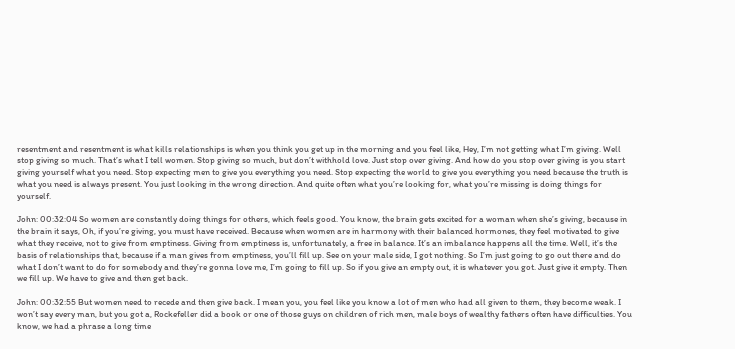resentment and resentment is what kills relationships is when you think you get up in the morning and you feel like, Hey, I’m not getting what I’m giving. Well stop giving so much. That’s what I tell women. Stop giving so much, but don’t withhold love. Just stop over giving. And how do you stop over giving is you start giving yourself what you need. Stop expecting men to give you everything you need. Stop expecting the world to give you everything you need because the truth is what you need is always present. You just looking in the wrong direction. And quite often what you’re looking for, what you’re missing is doing things for yourself.

John: 00:32:04 So women are constantly doing things for others, which feels good. You know, the brain gets excited for a woman when she’s giving, because in the brain it says, Oh, if you’re giving, you must have received. Because when women are in harmony with their balanced hormones, they feel motivated to give what they receive, not to give from emptiness. Giving from emptiness is, unfortunately, a free in balance. It’s an imbalance happens all the time. Well, it’s the basis of relationships that, because if a man gives from emptiness, you’ll fill up. See on your male side, I got nothing. So I’m just going to go out there and do what I don’t want to do for somebody and they’re gonna love me, I’m going to fill up. So if you give an empty out, it is whatever you got. Just give it empty. Then we fill up. We have to give and then get back.

John: 00:32:55 But women need to recede and then give back. I mean you, you feel like you know a lot of men who had all given to them, they become weak. I won’t say every man, but you got a, Rockefeller did a book or one of those guys on children of rich men, male boys of wealthy fathers often have difficulties. You know, we had a phrase a long time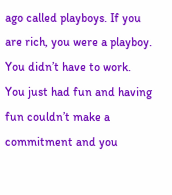ago called playboys. If you are rich, you were a playboy. You didn’t have to work. You just had fun and having fun couldn’t make a commitment and you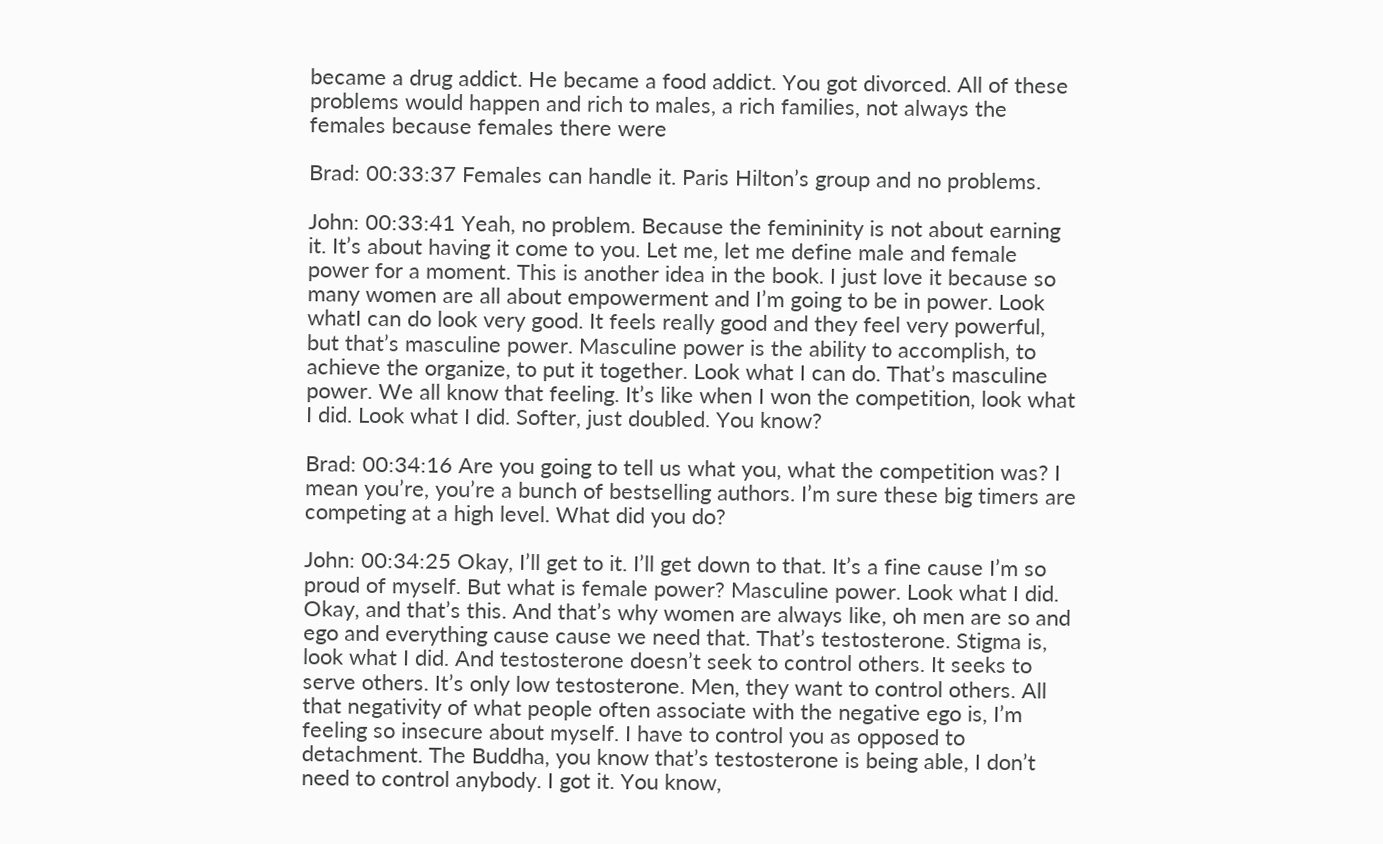became a drug addict. He became a food addict. You got divorced. All of these problems would happen and rich to males, a rich families, not always the females because females there were

Brad: 00:33:37 Females can handle it. Paris Hilton’s group and no problems.

John: 00:33:41 Yeah, no problem. Because the femininity is not about earning it. It’s about having it come to you. Let me, let me define male and female power for a moment. This is another idea in the book. I just love it because so many women are all about empowerment and I’m going to be in power. Look whatI can do look very good. It feels really good and they feel very powerful, but that’s masculine power. Masculine power is the ability to accomplish, to achieve the organize, to put it together. Look what I can do. That’s masculine power. We all know that feeling. It’s like when I won the competition, look what I did. Look what I did. Softer, just doubled. You know?

Brad: 00:34:16 Are you going to tell us what you, what the competition was? I mean you’re, you’re a bunch of bestselling authors. I’m sure these big timers are competing at a high level. What did you do?

John: 00:34:25 Okay, I’ll get to it. I’ll get down to that. It’s a fine cause I’m so proud of myself. But what is female power? Masculine power. Look what I did. Okay, and that’s this. And that’s why women are always like, oh men are so and ego and everything cause cause we need that. That’s testosterone. Stigma is, look what I did. And testosterone doesn’t seek to control others. It seeks to serve others. It’s only low testosterone. Men, they want to control others. All that negativity of what people often associate with the negative ego is, I’m feeling so insecure about myself. I have to control you as opposed to detachment. The Buddha, you know that’s testosterone is being able, I don’t need to control anybody. I got it. You know,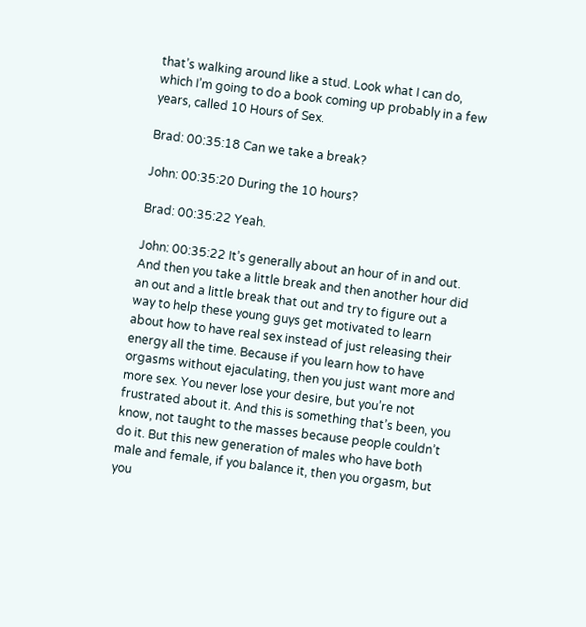that’s walking around like a stud. Look what I can do, which I’m going to do a book coming up probably in a few years, called 10 Hours of Sex.

Brad: 00:35:18 Can we take a break?

John: 00:35:20 During the 10 hours?

Brad: 00:35:22 Yeah.

John: 00:35:22 It’s generally about an hour of in and out. And then you take a little break and then another hour did an out and a little break that out and try to figure out a way to help these young guys get motivated to learn about how to have real sex instead of just releasing their energy all the time. Because if you learn how to have orgasms without ejaculating, then you just want more and more sex. You never lose your desire, but you’re not frustrated about it. And this is something that’s been, you know, not taught to the masses because people couldn’t do it. But this new generation of males who have both male and female, if you balance it, then you orgasm, but you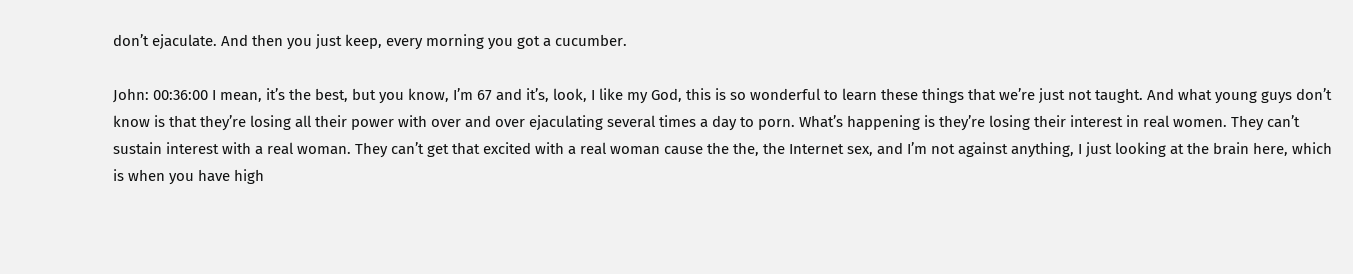don’t ejaculate. And then you just keep, every morning you got a cucumber.

John: 00:36:00 I mean, it’s the best, but you know, I’m 67 and it’s, look, I like my God, this is so wonderful to learn these things that we’re just not taught. And what young guys don’t know is that they’re losing all their power with over and over ejaculating several times a day to porn. What’s happening is they’re losing their interest in real women. They can’t sustain interest with a real woman. They can’t get that excited with a real woman cause the the, the Internet sex, and I’m not against anything, I just looking at the brain here, which is when you have high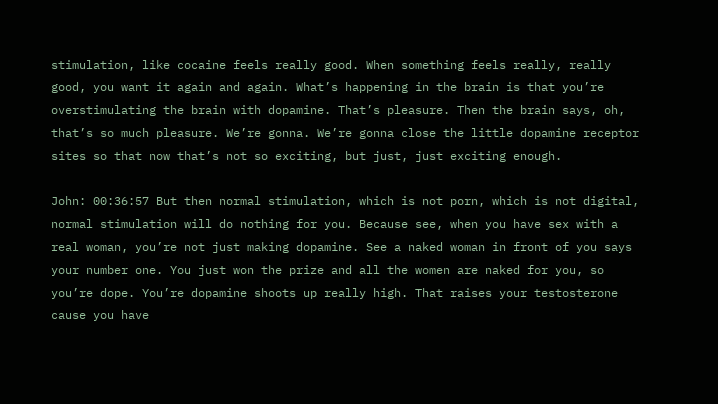stimulation, like cocaine feels really good. When something feels really, really good, you want it again and again. What’s happening in the brain is that you’re overstimulating the brain with dopamine. That’s pleasure. Then the brain says, oh, that’s so much pleasure. We’re gonna. We’re gonna close the little dopamine receptor sites so that now that’s not so exciting, but just, just exciting enough.

John: 00:36:57 But then normal stimulation, which is not porn, which is not digital, normal stimulation will do nothing for you. Because see, when you have sex with a real woman, you’re not just making dopamine. See a naked woman in front of you says your number one. You just won the prize and all the women are naked for you, so you’re dope. You’re dopamine shoots up really high. That raises your testosterone cause you have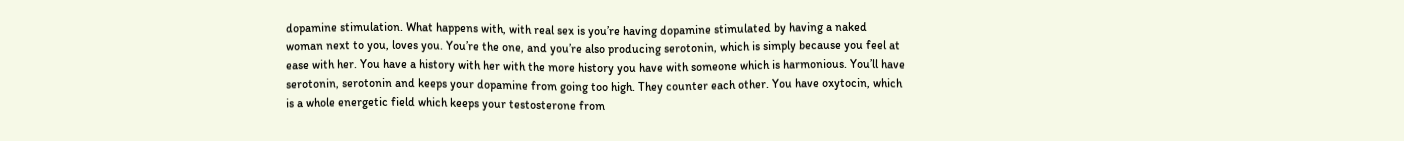dopamine stimulation. What happens with, with real sex is you’re having dopamine stimulated by having a naked woman next to you, loves you. You’re the one, and you’re also producing serotonin, which is simply because you feel at ease with her. You have a history with her with the more history you have with someone which is harmonious. You’ll have serotonin, serotonin and keeps your dopamine from going too high. They counter each other. You have oxytocin, which is a whole energetic field which keeps your testosterone from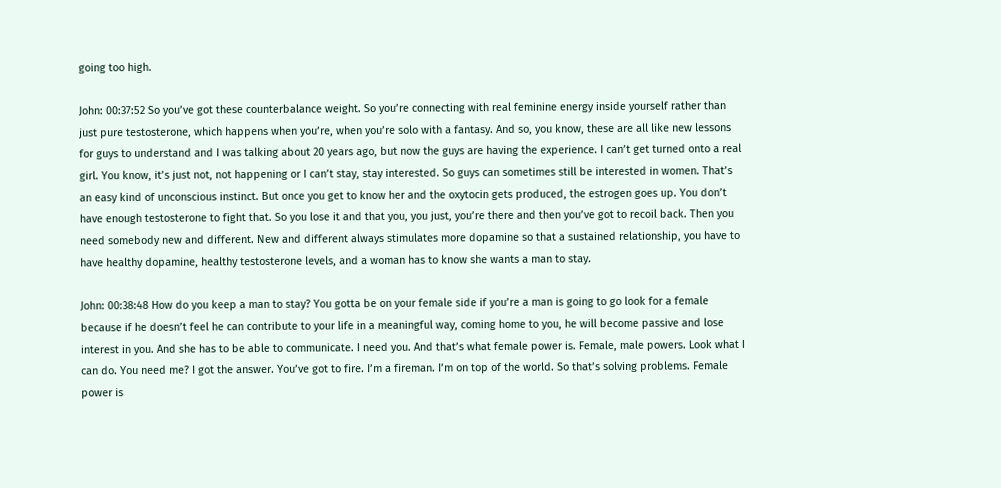going too high.

John: 00:37:52 So you’ve got these counterbalance weight. So you’re connecting with real feminine energy inside yourself rather than just pure testosterone, which happens when you’re, when you’re solo with a fantasy. And so, you know, these are all like new lessons for guys to understand and I was talking about 20 years ago, but now the guys are having the experience. I can’t get turned onto a real girl. You know, it’s just not, not happening or I can’t stay, stay interested. So guys can sometimes still be interested in women. That’s an easy kind of unconscious instinct. But once you get to know her and the oxytocin gets produced, the estrogen goes up. You don’t have enough testosterone to fight that. So you lose it and that you, you just, you’re there and then you’ve got to recoil back. Then you need somebody new and different. New and different always stimulates more dopamine so that a sustained relationship, you have to have healthy dopamine, healthy testosterone levels, and a woman has to know she wants a man to stay.

John: 00:38:48 How do you keep a man to stay? You gotta be on your female side if you’re a man is going to go look for a female because if he doesn’t feel he can contribute to your life in a meaningful way, coming home to you, he will become passive and lose interest in you. And she has to be able to communicate. I need you. And that’s what female power is. Female, male powers. Look what I can do. You need me? I got the answer. You’ve got to fire. I’m a fireman. I’m on top of the world. So that’s solving problems. Female power is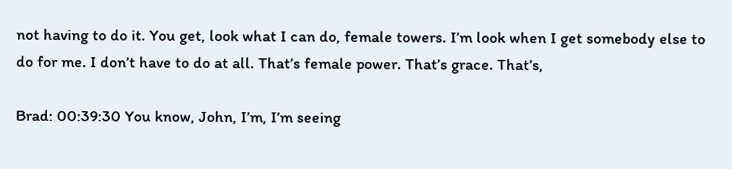not having to do it. You get, look what I can do, female towers. I’m look when I get somebody else to do for me. I don’t have to do at all. That’s female power. That’s grace. That’s,

Brad: 00:39:30 You know, John, I’m, I’m seeing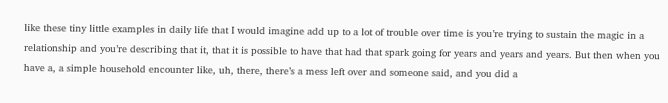like these tiny little examples in daily life that I would imagine add up to a lot of trouble over time is you’re trying to sustain the magic in a relationship and you’re describing that it, that it is possible to have that had that spark going for years and years and years. But then when you have a, a simple household encounter like, uh, there, there’s a mess left over and someone said, and you did a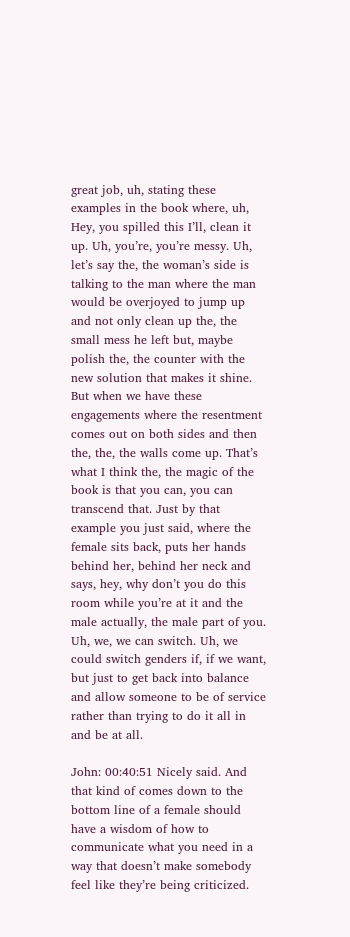great job, uh, stating these examples in the book where, uh, Hey, you spilled this I’ll, clean it up. Uh, you’re, you’re messy. Uh, let’s say the, the woman’s side is talking to the man where the man would be overjoyed to jump up and not only clean up the, the small mess he left but, maybe polish the, the counter with the new solution that makes it shine. But when we have these engagements where the resentment comes out on both sides and then the, the, the walls come up. That’s what I think the, the magic of the book is that you can, you can transcend that. Just by that example you just said, where the female sits back, puts her hands behind her, behind her neck and says, hey, why don’t you do this room while you’re at it and the male actually, the male part of you. Uh, we, we can switch. Uh, we could switch genders if, if we want, but just to get back into balance and allow someone to be of service rather than trying to do it all in and be at all.

John: 00:40:51 Nicely said. And that kind of comes down to the bottom line of a female should have a wisdom of how to communicate what you need in a way that doesn’t make somebody feel like they’re being criticized.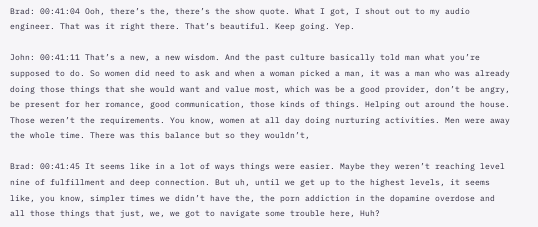Brad: 00:41:04 Ooh, there’s the, there’s the show quote. What I got, I shout out to my audio engineer. That was it right there. That’s beautiful. Keep going. Yep.

John: 00:41:11 That’s a new, a new wisdom. And the past culture basically told man what you’re supposed to do. So women did need to ask and when a woman picked a man, it was a man who was already doing those things that she would want and value most, which was be a good provider, don’t be angry, be present for her romance, good communication, those kinds of things. Helping out around the house. Those weren’t the requirements. You know, women at all day doing nurturing activities. Men were away the whole time. There was this balance but so they wouldn’t,

Brad: 00:41:45 It seems like in a lot of ways things were easier. Maybe they weren’t reaching level nine of fulfillment and deep connection. But uh, until we get up to the highest levels, it seems like, you know, simpler times we didn’t have the, the porn addiction in the dopamine overdose and all those things that just, we, we got to navigate some trouble here, Huh?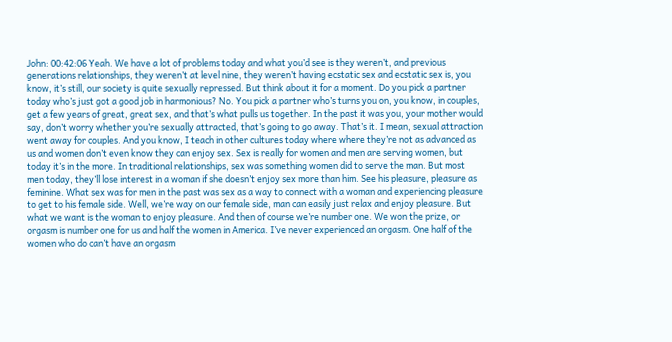John: 00:42:06 Yeah. We have a lot of problems today and what you’d see is they weren’t, and previous generations relationships, they weren’t at level nine, they weren’t having ecstatic sex and ecstatic sex is, you know, it’s still, our society is quite sexually repressed. But think about it for a moment. Do you pick a partner today who’s just got a good job in harmonious? No. You pick a partner who’s turns you on, you know, in couples, get a few years of great, great sex, and that’s what pulls us together. In the past it was you, your mother would say, don’t worry whether you’re sexually attracted, that’s going to go away. That’s it. I mean, sexual attraction went away for couples. And you know, I teach in other cultures today where where they’re not as advanced as us and women don’t even know they can enjoy sex. Sex is really for women and men are serving women, but today it’s in the more. In traditional relationships, sex was something women did to serve the man. But most men today, they’ll lose interest in a woman if she doesn’t enjoy sex more than him. See his pleasure, pleasure as feminine. What sex was for men in the past was sex as a way to connect with a woman and experiencing pleasure to get to his female side. Well, we’re way on our female side, man can easily just relax and enjoy pleasure. But what we want is the woman to enjoy pleasure. And then of course we’re number one. We won the prize, or orgasm is number one for us and half the women in America. I’ve never experienced an orgasm. One half of the women who do can’t have an orgasm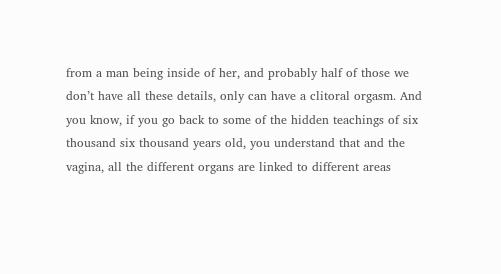from a man being inside of her, and probably half of those we don’t have all these details, only can have a clitoral orgasm. And you know, if you go back to some of the hidden teachings of six thousand six thousand years old, you understand that and the vagina, all the different organs are linked to different areas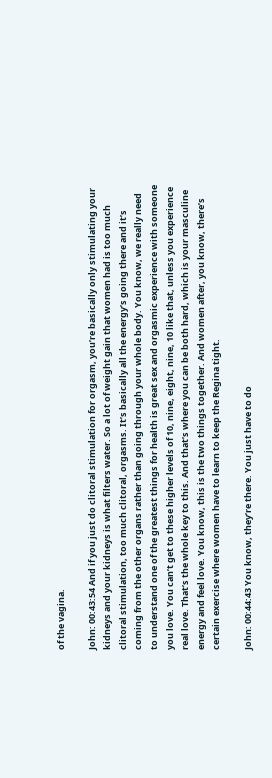of the vagina.

John: 00:43:54 And if you just do clitoral stimulation for orgasm, you’re basically only stimulating your kidneys and your kidneys is what filters water. So a lot of weight gain that women had is too much clitoral stimulation, too much clitoral, orgasms. It’s basically all the energy’s going there and it’s coming from the other organs rather than going through your whole body. You know, we really need to understand one of the greatest things for health is great sex and orgasmic experience with someone you love. You can’t get to these higher levels of 10, nine, eight, nine, 10 like that, unless you experience real love. That’s the whole key to this. And that’s where you can be both hard, which is your masculine energy and feel love. You know, this is the two things together. And women after, you know, there’s certain exercise where women have to learn to keep the Regina tight.

John: 00:44:43 You know, they’re there. You just have to do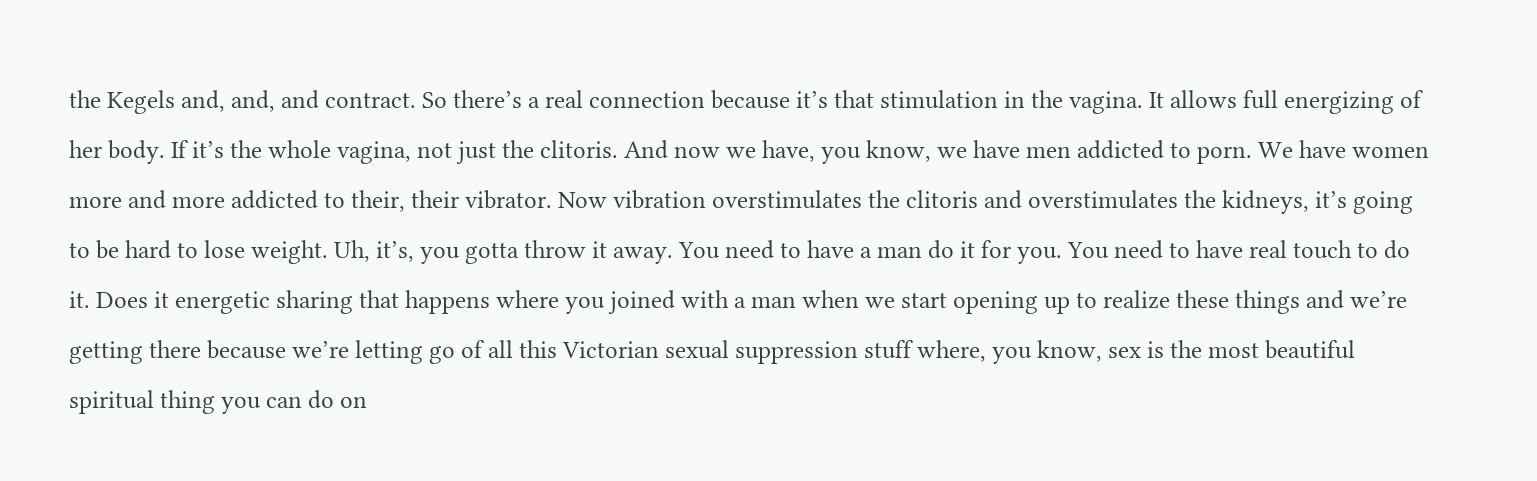the Kegels and, and, and contract. So there’s a real connection because it’s that stimulation in the vagina. It allows full energizing of her body. If it’s the whole vagina, not just the clitoris. And now we have, you know, we have men addicted to porn. We have women more and more addicted to their, their vibrator. Now vibration overstimulates the clitoris and overstimulates the kidneys, it’s going to be hard to lose weight. Uh, it’s, you gotta throw it away. You need to have a man do it for you. You need to have real touch to do it. Does it energetic sharing that happens where you joined with a man when we start opening up to realize these things and we’re getting there because we’re letting go of all this Victorian sexual suppression stuff where, you know, sex is the most beautiful spiritual thing you can do on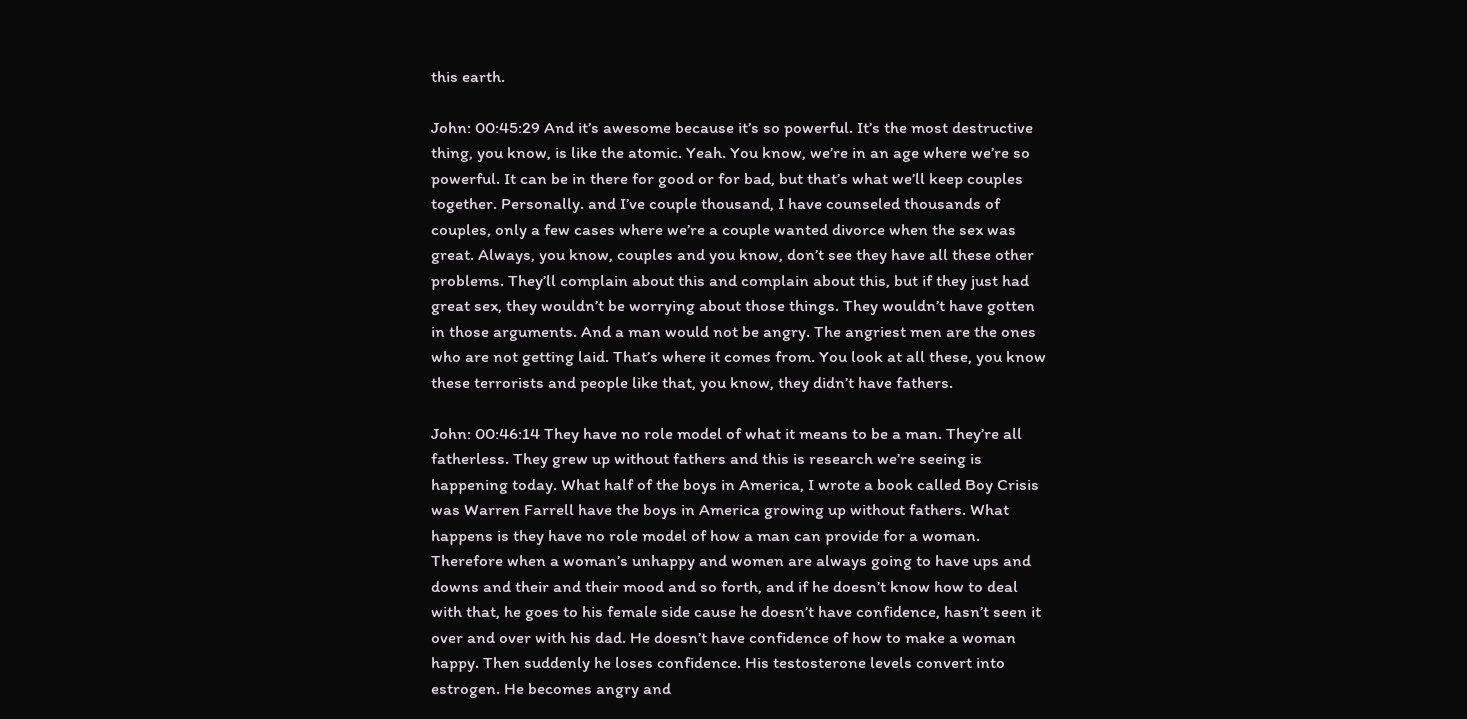this earth.

John: 00:45:29 And it’s awesome because it’s so powerful. It’s the most destructive thing, you know, is like the atomic. Yeah. You know, we’re in an age where we’re so powerful. It can be in there for good or for bad, but that’s what we’ll keep couples together. Personally. and I’ve couple thousand, I have counseled thousands of couples, only a few cases where we’re a couple wanted divorce when the sex was great. Always, you know, couples and you know, don’t see they have all these other problems. They’ll complain about this and complain about this, but if they just had great sex, they wouldn’t be worrying about those things. They wouldn’t have gotten in those arguments. And a man would not be angry. The angriest men are the ones who are not getting laid. That’s where it comes from. You look at all these, you know these terrorists and people like that, you know, they didn’t have fathers.

John: 00:46:14 They have no role model of what it means to be a man. They’re all fatherless. They grew up without fathers and this is research we’re seeing is happening today. What half of the boys in America, I wrote a book called Boy Crisis was Warren Farrell have the boys in America growing up without fathers. What happens is they have no role model of how a man can provide for a woman. Therefore when a woman’s unhappy and women are always going to have ups and downs and their and their mood and so forth, and if he doesn’t know how to deal with that, he goes to his female side cause he doesn’t have confidence, hasn’t seen it over and over with his dad. He doesn’t have confidence of how to make a woman happy. Then suddenly he loses confidence. His testosterone levels convert into estrogen. He becomes angry and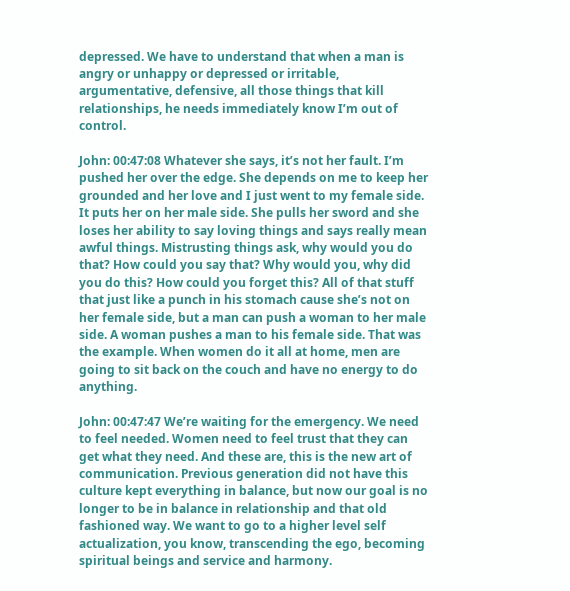depressed. We have to understand that when a man is angry or unhappy or depressed or irritable, argumentative, defensive, all those things that kill relationships, he needs immediately know I’m out of control.

John: 00:47:08 Whatever she says, it’s not her fault. I’m pushed her over the edge. She depends on me to keep her grounded and her love and I just went to my female side. It puts her on her male side. She pulls her sword and she loses her ability to say loving things and says really mean awful things. Mistrusting things ask, why would you do that? How could you say that? Why would you, why did you do this? How could you forget this? All of that stuff that just like a punch in his stomach cause she’s not on her female side, but a man can push a woman to her male side. A woman pushes a man to his female side. That was the example. When women do it all at home, men are going to sit back on the couch and have no energy to do anything.

John: 00:47:47 We’re waiting for the emergency. We need to feel needed. Women need to feel trust that they can get what they need. And these are, this is the new art of communication. Previous generation did not have this culture kept everything in balance, but now our goal is no longer to be in balance in relationship and that old fashioned way. We want to go to a higher level self actualization, you know, transcending the ego, becoming spiritual beings and service and harmony.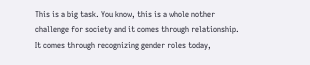This is a big task. You know, this is a whole nother challenge for society and it comes through relationship. It comes through recognizing gender roles today,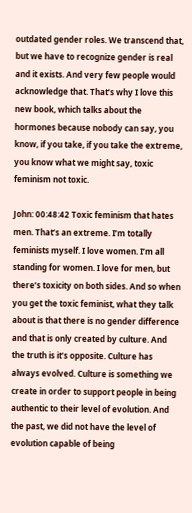outdated gender roles. We transcend that, but we have to recognize gender is real and it exists. And very few people would acknowledge that. That’s why I love this new book, which talks about the hormones because nobody can say, you know, if you take, if you take the extreme, you know what we might say, toxic feminism not toxic.

John: 00:48:42 Toxic feminism that hates men. That’s an extreme. I’m totally feminists myself. I love women. I’m all standing for women. I love for men, but there’s toxicity on both sides. And so when you get the toxic feminist, what they talk about is that there is no gender difference and that is only created by culture. And the truth is it’s opposite. Culture has always evolved. Culture is something we create in order to support people in being authentic to their level of evolution. And the past, we did not have the level of evolution capable of being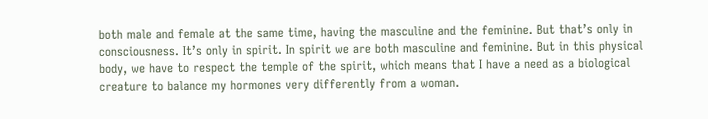both male and female at the same time, having the masculine and the feminine. But that’s only in consciousness. It’s only in spirit. In spirit we are both masculine and feminine. But in this physical body, we have to respect the temple of the spirit, which means that I have a need as a biological creature to balance my hormones very differently from a woman.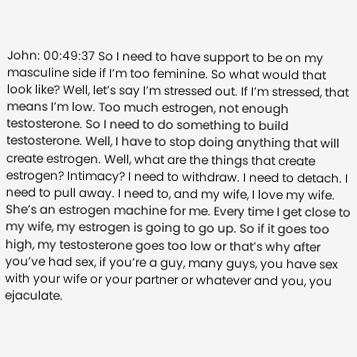John: 00:49:37 So I need to have support to be on my masculine side if I’m too feminine. So what would that look like? Well, let’s say I’m stressed out. If I’m stressed, that means I’m low. Too much estrogen, not enough testosterone. So I need to do something to build testosterone. Well, I have to stop doing anything that will create estrogen. Well, what are the things that create estrogen? Intimacy? I need to withdraw. I need to detach. I need to pull away. I need to, and my wife, I love my wife. She’s an estrogen machine for me. Every time I get close to my wife, my estrogen is going to go up. So if it goes too high, my testosterone goes too low or that’s why after you’ve had sex, if you’re a guy, many guys, you have sex with your wife or your partner or whatever and you, you ejaculate.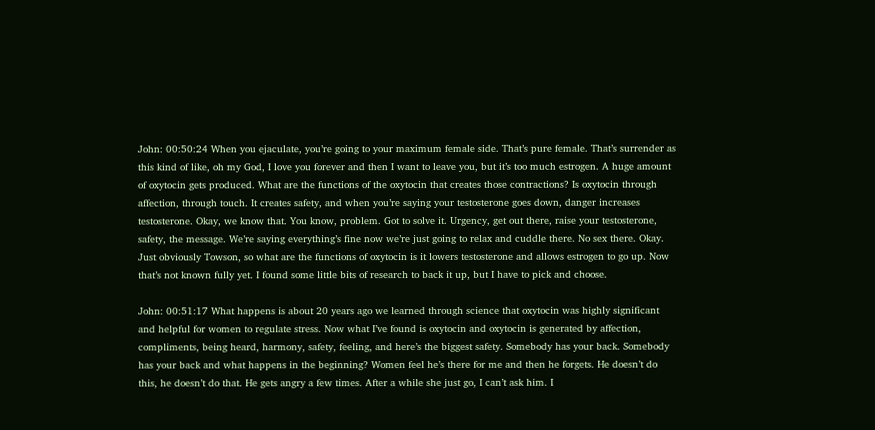John: 00:50:24 When you ejaculate, you’re going to your maximum female side. That’s pure female. That’s surrender as this kind of like, oh my God, I love you forever and then I want to leave you, but it’s too much estrogen. A huge amount of oxytocin gets produced. What are the functions of the oxytocin that creates those contractions? Is oxytocin through affection, through touch. It creates safety, and when you’re saying your testosterone goes down, danger increases testosterone. Okay, we know that. You know, problem. Got to solve it. Urgency, get out there, raise your testosterone, safety, the message. We’re saying everything’s fine now we’re just going to relax and cuddle there. No sex there. Okay. Just obviously Towson, so what are the functions of oxytocin is it lowers testosterone and allows estrogen to go up. Now that’s not known fully yet. I found some little bits of research to back it up, but I have to pick and choose.

John: 00:51:17 What happens is about 20 years ago we learned through science that oxytocin was highly significant and helpful for women to regulate stress. Now what I’ve found is oxytocin and oxytocin is generated by affection, compliments, being heard, harmony, safety, feeling, and here’s the biggest safety. Somebody has your back. Somebody has your back and what happens in the beginning? Women feel he’s there for me and then he forgets. He doesn’t do this, he doesn’t do that. He gets angry a few times. After a while she just go, I can’t ask him. I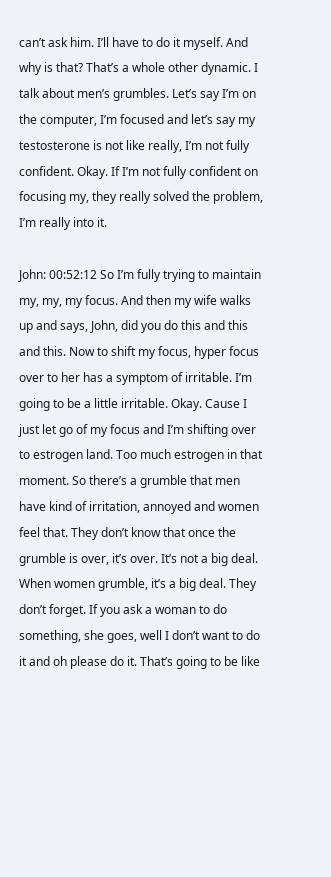can’t ask him. I’ll have to do it myself. And why is that? That’s a whole other dynamic. I talk about men’s grumbles. Let’s say I’m on the computer, I’m focused and let’s say my testosterone is not like really, I’m not fully confident. Okay. If I’m not fully confident on focusing my, they really solved the problem, I’m really into it.

John: 00:52:12 So I’m fully trying to maintain my, my, my focus. And then my wife walks up and says, John, did you do this and this and this. Now to shift my focus, hyper focus over to her has a symptom of irritable. I’m going to be a little irritable. Okay. Cause I just let go of my focus and I’m shifting over to estrogen land. Too much estrogen in that moment. So there’s a grumble that men have kind of irritation, annoyed and women feel that. They don’t know that once the grumble is over, it’s over. It’s not a big deal. When women grumble, it’s a big deal. They don’t forget. If you ask a woman to do something, she goes, well I don’t want to do it and oh please do it. That’s going to be like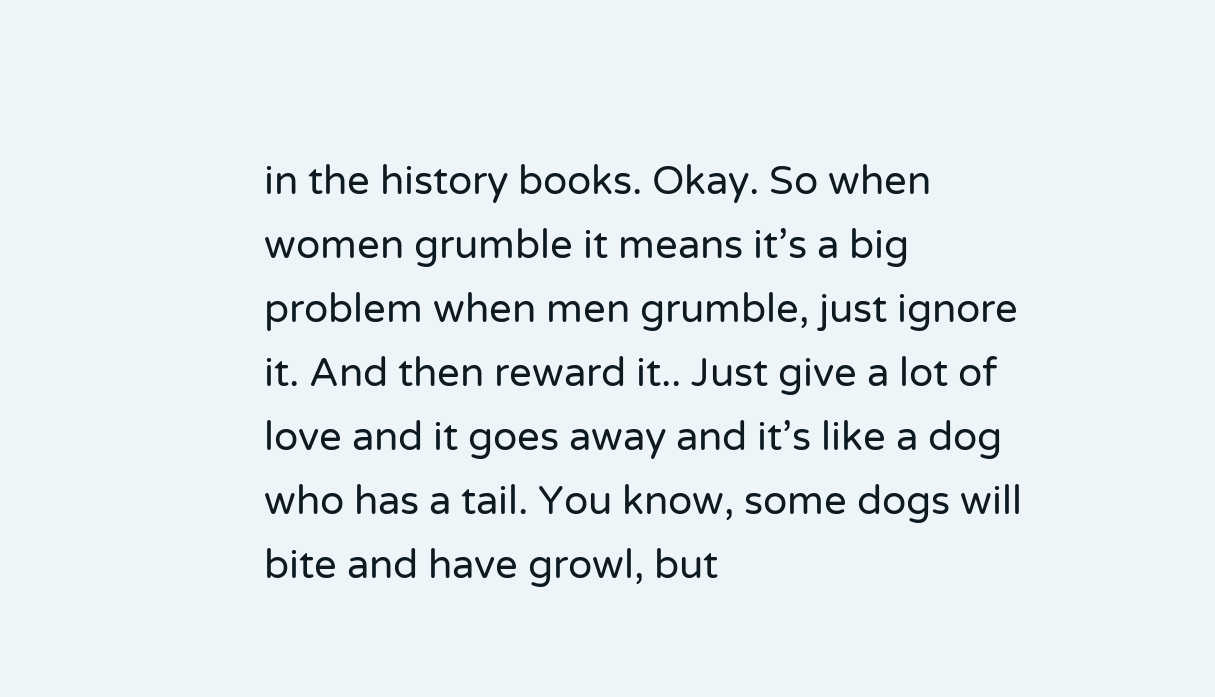in the history books. Okay. So when women grumble it means it’s a big problem when men grumble, just ignore it. And then reward it.. Just give a lot of love and it goes away and it’s like a dog who has a tail. You know, some dogs will bite and have growl, but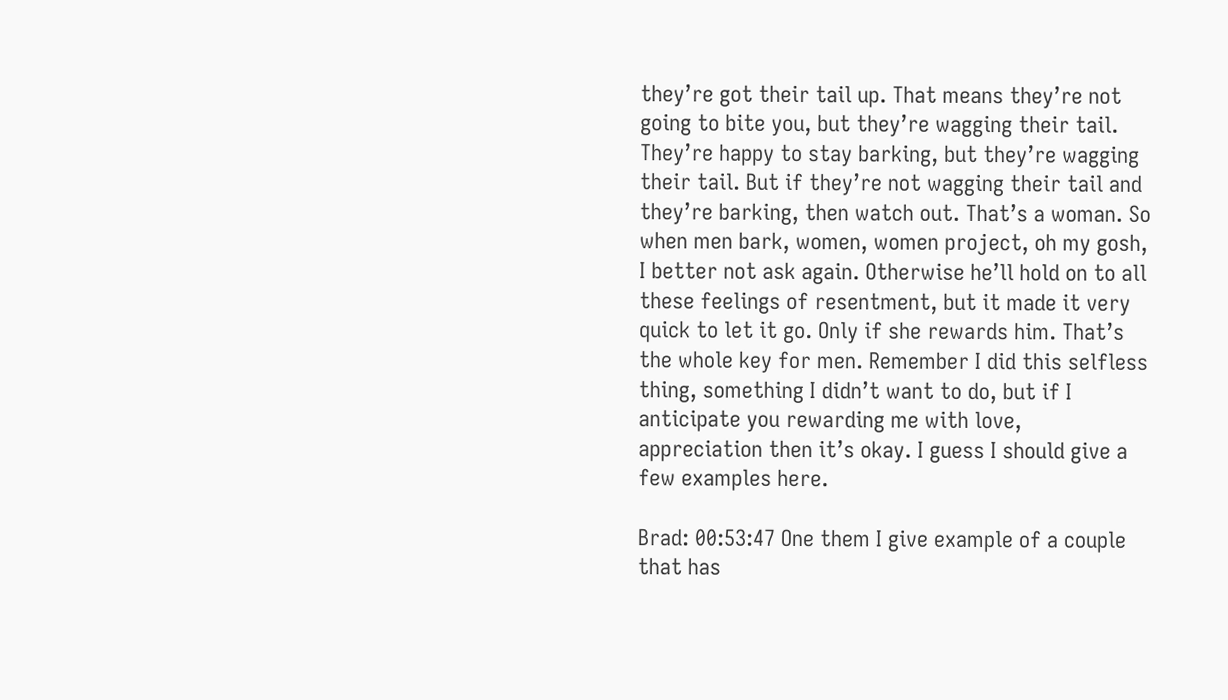they’re got their tail up. That means they’re not going to bite you, but they’re wagging their tail. They’re happy to stay barking, but they’re wagging their tail. But if they’re not wagging their tail and they’re barking, then watch out. That’s a woman. So when men bark, women, women project, oh my gosh, I better not ask again. Otherwise he’ll hold on to all these feelings of resentment, but it made it very quick to let it go. Only if she rewards him. That’s the whole key for men. Remember I did this selfless thing, something I didn’t want to do, but if I anticipate you rewarding me with love, appreciation then it’s okay. I guess I should give a few examples here.

Brad: 00:53:47 One them I give example of a couple that has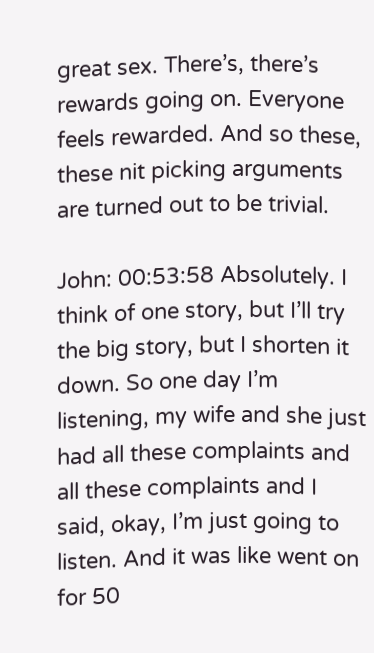great sex. There’s, there’s rewards going on. Everyone feels rewarded. And so these, these nit picking arguments are turned out to be trivial.

John: 00:53:58 Absolutely. I think of one story, but I’ll try the big story, but I shorten it down. So one day I’m listening, my wife and she just had all these complaints and all these complaints and I said, okay, I’m just going to listen. And it was like went on for 50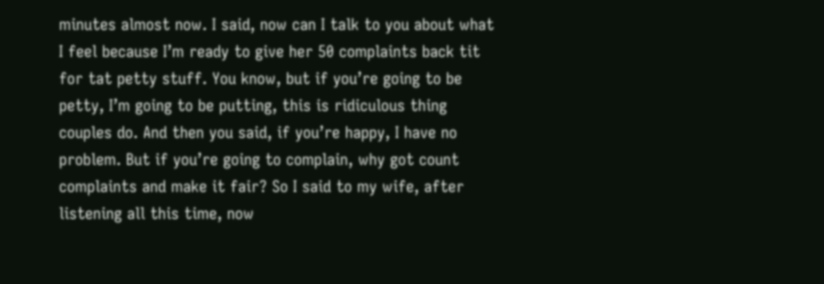minutes almost now. I said, now can I talk to you about what I feel because I’m ready to give her 50 complaints back tit for tat petty stuff. You know, but if you’re going to be petty, I’m going to be putting, this is ridiculous thing couples do. And then you said, if you’re happy, I have no problem. But if you’re going to complain, why got count complaints and make it fair? So I said to my wife, after listening all this time, now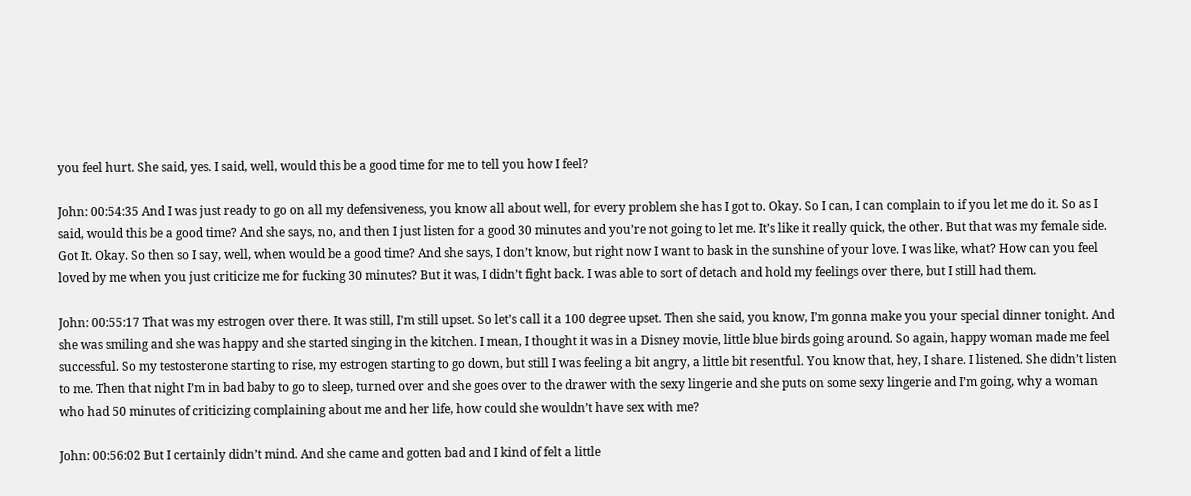you feel hurt. She said, yes. I said, well, would this be a good time for me to tell you how I feel?

John: 00:54:35 And I was just ready to go on all my defensiveness, you know all about well, for every problem she has I got to. Okay. So I can, I can complain to if you let me do it. So as I said, would this be a good time? And she says, no, and then I just listen for a good 30 minutes and you’re not going to let me. It’s like it really quick, the other. But that was my female side. Got It. Okay. So then so I say, well, when would be a good time? And she says, I don’t know, but right now I want to bask in the sunshine of your love. I was like, what? How can you feel loved by me when you just criticize me for fucking 30 minutes? But it was, I didn’t fight back. I was able to sort of detach and hold my feelings over there, but I still had them.

John: 00:55:17 That was my estrogen over there. It was still, I’m still upset. So let’s call it a 100 degree upset. Then she said, you know, I’m gonna make you your special dinner tonight. And she was smiling and she was happy and she started singing in the kitchen. I mean, I thought it was in a Disney movie, little blue birds going around. So again, happy woman made me feel successful. So my testosterone starting to rise, my estrogen starting to go down, but still I was feeling a bit angry, a little bit resentful. You know that, hey, I share. I listened. She didn’t listen to me. Then that night I’m in bad baby to go to sleep, turned over and she goes over to the drawer with the sexy lingerie and she puts on some sexy lingerie and I’m going, why a woman who had 50 minutes of criticizing complaining about me and her life, how could she wouldn’t have sex with me?

John: 00:56:02 But I certainly didn’t mind. And she came and gotten bad and I kind of felt a little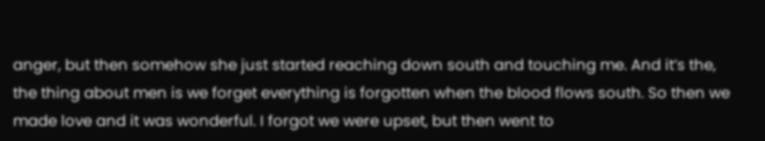anger, but then somehow she just started reaching down south and touching me. And it’s the, the thing about men is we forget everything is forgotten when the blood flows south. So then we made love and it was wonderful. I forgot we were upset, but then went to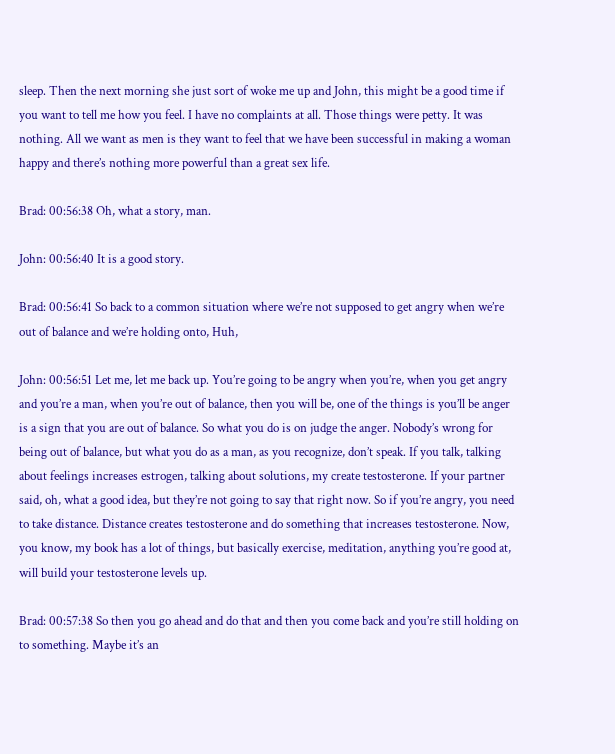sleep. Then the next morning she just sort of woke me up and John, this might be a good time if you want to tell me how you feel. I have no complaints at all. Those things were petty. It was nothing. All we want as men is they want to feel that we have been successful in making a woman happy and there’s nothing more powerful than a great sex life.

Brad: 00:56:38 Oh, what a story, man.

John: 00:56:40 It is a good story.

Brad: 00:56:41 So back to a common situation where we’re not supposed to get angry when we’re out of balance and we’re holding onto, Huh,

John: 00:56:51 Let me, let me back up. You’re going to be angry when you’re, when you get angry and you’re a man, when you’re out of balance, then you will be, one of the things is you’ll be anger is a sign that you are out of balance. So what you do is on judge the anger. Nobody’s wrong for being out of balance, but what you do as a man, as you recognize, don’t speak. If you talk, talking about feelings increases estrogen, talking about solutions, my create testosterone. If your partner said, oh, what a good idea, but they’re not going to say that right now. So if you’re angry, you need to take distance. Distance creates testosterone and do something that increases testosterone. Now, you know, my book has a lot of things, but basically exercise, meditation, anything you’re good at, will build your testosterone levels up.

Brad: 00:57:38 So then you go ahead and do that and then you come back and you’re still holding on to something. Maybe it’s an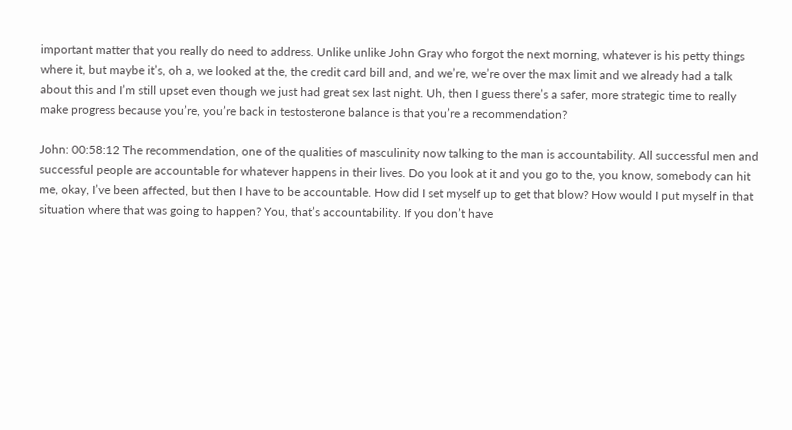important matter that you really do need to address. Unlike unlike John Gray who forgot the next morning, whatever is his petty things where it, but maybe it’s, oh a, we looked at the, the credit card bill and, and we’re, we’re over the max limit and we already had a talk about this and I’m still upset even though we just had great sex last night. Uh, then I guess there’s a safer, more strategic time to really make progress because you’re, you’re back in testosterone balance is that you’re a recommendation?

John: 00:58:12 The recommendation, one of the qualities of masculinity now talking to the man is accountability. All successful men and successful people are accountable for whatever happens in their lives. Do you look at it and you go to the, you know, somebody can hit me, okay, I’ve been affected, but then I have to be accountable. How did I set myself up to get that blow? How would I put myself in that situation where that was going to happen? You, that’s accountability. If you don’t have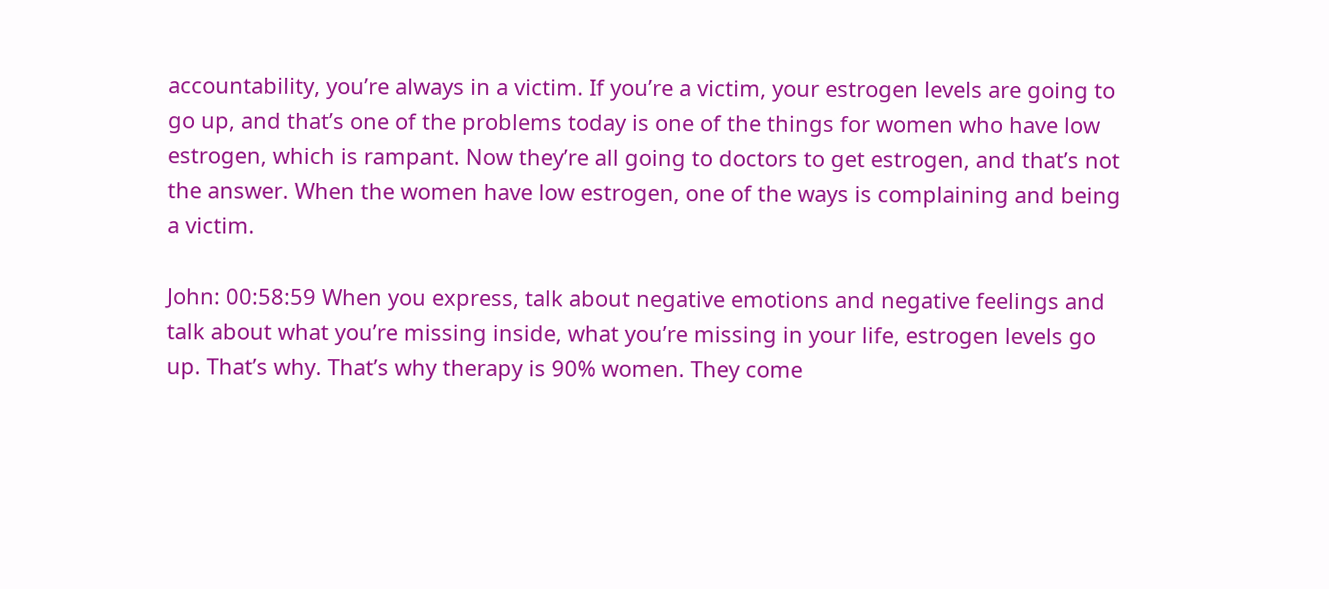accountability, you’re always in a victim. If you’re a victim, your estrogen levels are going to go up, and that’s one of the problems today is one of the things for women who have low estrogen, which is rampant. Now they’re all going to doctors to get estrogen, and that’s not the answer. When the women have low estrogen, one of the ways is complaining and being a victim.

John: 00:58:59 When you express, talk about negative emotions and negative feelings and talk about what you’re missing inside, what you’re missing in your life, estrogen levels go up. That’s why. That’s why therapy is 90% women. They come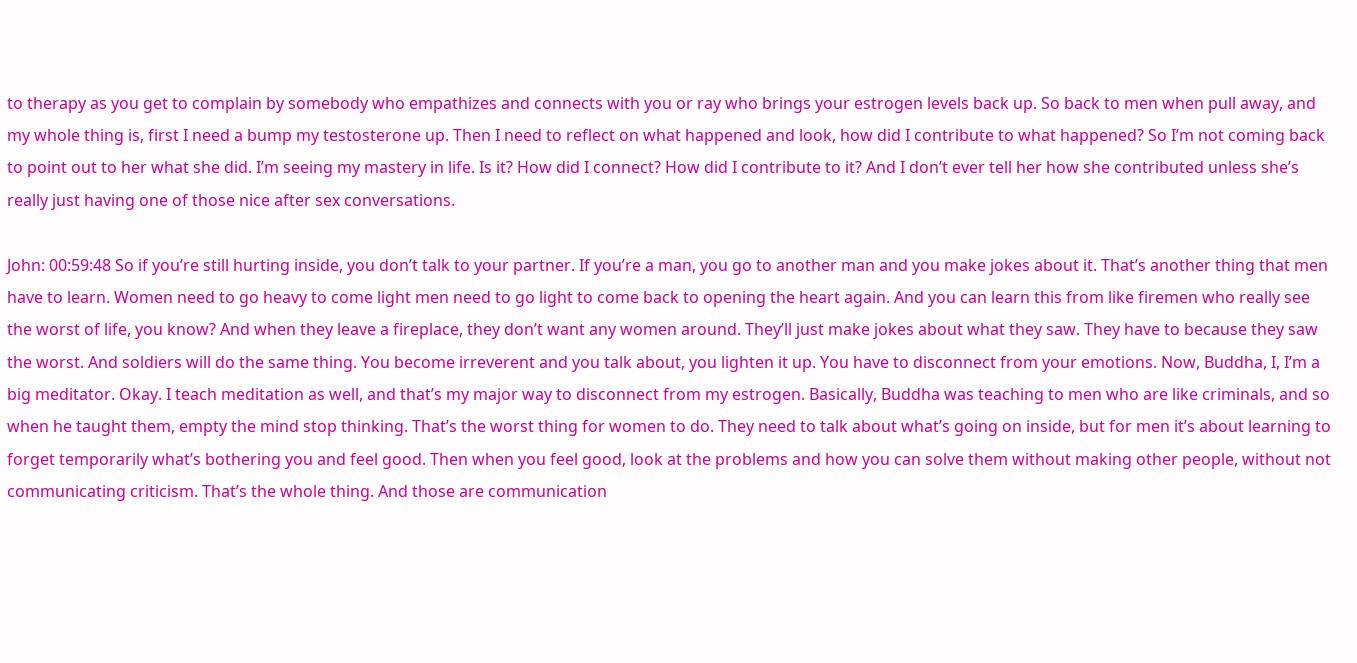to therapy as you get to complain by somebody who empathizes and connects with you or ray who brings your estrogen levels back up. So back to men when pull away, and my whole thing is, first I need a bump my testosterone up. Then I need to reflect on what happened and look, how did I contribute to what happened? So I’m not coming back to point out to her what she did. I’m seeing my mastery in life. Is it? How did I connect? How did I contribute to it? And I don’t ever tell her how she contributed unless she’s really just having one of those nice after sex conversations.

John: 00:59:48 So if you’re still hurting inside, you don’t talk to your partner. If you’re a man, you go to another man and you make jokes about it. That’s another thing that men have to learn. Women need to go heavy to come light men need to go light to come back to opening the heart again. And you can learn this from like firemen who really see the worst of life, you know? And when they leave a fireplace, they don’t want any women around. They’ll just make jokes about what they saw. They have to because they saw the worst. And soldiers will do the same thing. You become irreverent and you talk about, you lighten it up. You have to disconnect from your emotions. Now, Buddha, I, I’m a big meditator. Okay. I teach meditation as well, and that’s my major way to disconnect from my estrogen. Basically, Buddha was teaching to men who are like criminals, and so when he taught them, empty the mind stop thinking. That’s the worst thing for women to do. They need to talk about what’s going on inside, but for men it’s about learning to forget temporarily what’s bothering you and feel good. Then when you feel good, look at the problems and how you can solve them without making other people, without not communicating criticism. That’s the whole thing. And those are communication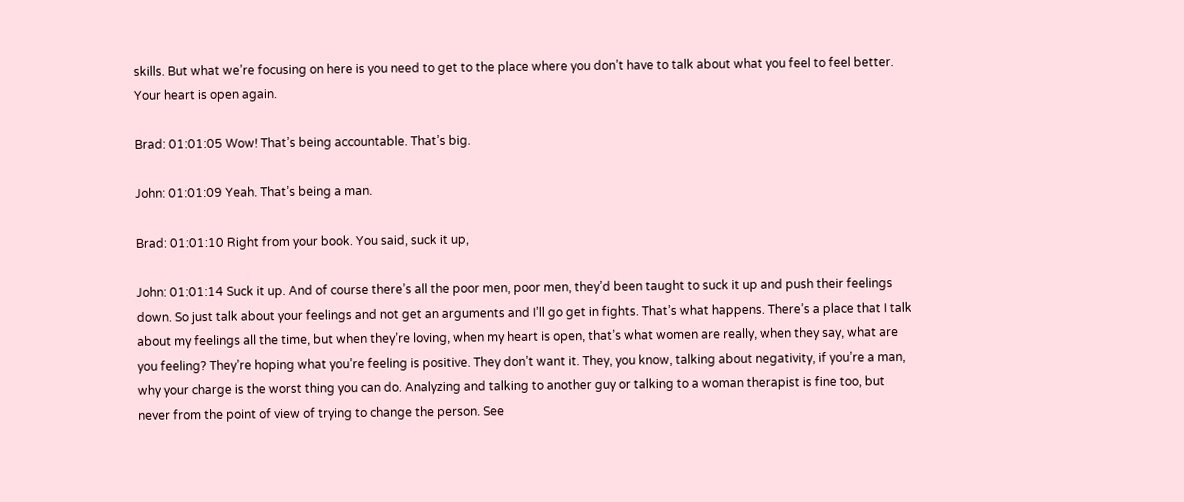skills. But what we’re focusing on here is you need to get to the place where you don’t have to talk about what you feel to feel better. Your heart is open again.

Brad: 01:01:05 Wow! That’s being accountable. That’s big.

John: 01:01:09 Yeah. That’s being a man.

Brad: 01:01:10 Right from your book. You said, suck it up,

John: 01:01:14 Suck it up. And of course there’s all the poor men, poor men, they’d been taught to suck it up and push their feelings down. So just talk about your feelings and not get an arguments and I’ll go get in fights. That’s what happens. There’s a place that I talk about my feelings all the time, but when they’re loving, when my heart is open, that’s what women are really, when they say, what are you feeling? They’re hoping what you’re feeling is positive. They don’t want it. They, you know, talking about negativity, if you’re a man, why your charge is the worst thing you can do. Analyzing and talking to another guy or talking to a woman therapist is fine too, but never from the point of view of trying to change the person. See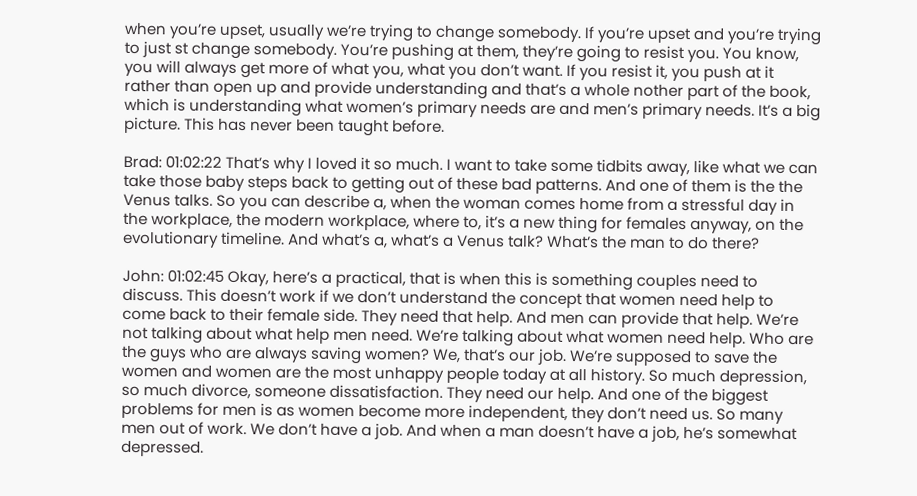when you’re upset, usually we’re trying to change somebody. If you’re upset and you’re trying to just st change somebody. You’re pushing at them, they’re going to resist you. You know, you will always get more of what you, what you don’t want. If you resist it, you push at it rather than open up and provide understanding and that’s a whole nother part of the book, which is understanding what women’s primary needs are and men’s primary needs. It’s a big picture. This has never been taught before.

Brad: 01:02:22 That’s why I loved it so much. I want to take some tidbits away, like what we can take those baby steps back to getting out of these bad patterns. And one of them is the the Venus talks. So you can describe a, when the woman comes home from a stressful day in the workplace, the modern workplace, where to, it’s a new thing for females anyway, on the evolutionary timeline. And what’s a, what’s a Venus talk? What’s the man to do there?

John: 01:02:45 Okay, here’s a practical, that is when this is something couples need to discuss. This doesn’t work if we don’t understand the concept that women need help to come back to their female side. They need that help. And men can provide that help. We’re not talking about what help men need. We’re talking about what women need help. Who are the guys who are always saving women? We, that’s our job. We’re supposed to save the women and women are the most unhappy people today at all history. So much depression, so much divorce, someone dissatisfaction. They need our help. And one of the biggest problems for men is as women become more independent, they don’t need us. So many men out of work. We don’t have a job. And when a man doesn’t have a job, he’s somewhat depressed.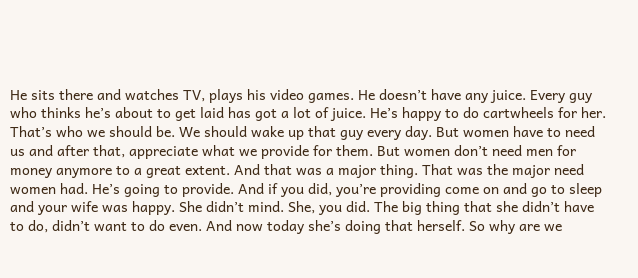He sits there and watches TV, plays his video games. He doesn’t have any juice. Every guy who thinks he’s about to get laid has got a lot of juice. He’s happy to do cartwheels for her. That’s who we should be. We should wake up that guy every day. But women have to need us and after that, appreciate what we provide for them. But women don’t need men for money anymore to a great extent. And that was a major thing. That was the major need women had. He’s going to provide. And if you did, you’re providing come on and go to sleep and your wife was happy. She didn’t mind. She, you did. The big thing that she didn’t have to do, didn’t want to do even. And now today she’s doing that herself. So why are we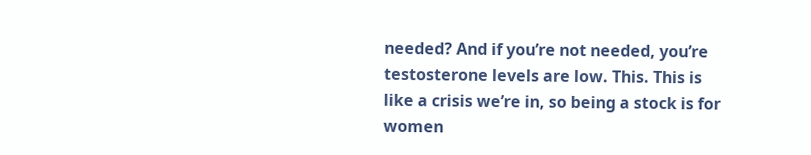needed? And if you’re not needed, you’re testosterone levels are low. This. This is like a crisis we’re in, so being a stock is for women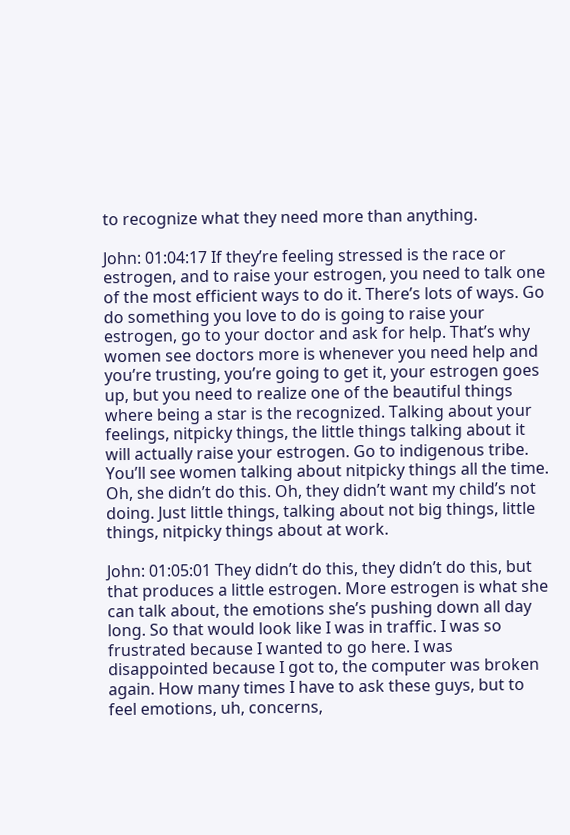to recognize what they need more than anything.

John: 01:04:17 If they’re feeling stressed is the race or estrogen, and to raise your estrogen, you need to talk one of the most efficient ways to do it. There’s lots of ways. Go do something you love to do is going to raise your estrogen, go to your doctor and ask for help. That’s why women see doctors more is whenever you need help and you’re trusting, you’re going to get it, your estrogen goes up, but you need to realize one of the beautiful things where being a star is the recognized. Talking about your feelings, nitpicky things, the little things talking about it will actually raise your estrogen. Go to indigenous tribe. You’ll see women talking about nitpicky things all the time. Oh, she didn’t do this. Oh, they didn’t want my child’s not doing. Just little things, talking about not big things, little things, nitpicky things about at work.

John: 01:05:01 They didn’t do this, they didn’t do this, but that produces a little estrogen. More estrogen is what she can talk about, the emotions she’s pushing down all day long. So that would look like I was in traffic. I was so frustrated because I wanted to go here. I was disappointed because I got to, the computer was broken again. How many times I have to ask these guys, but to feel emotions, uh, concerns,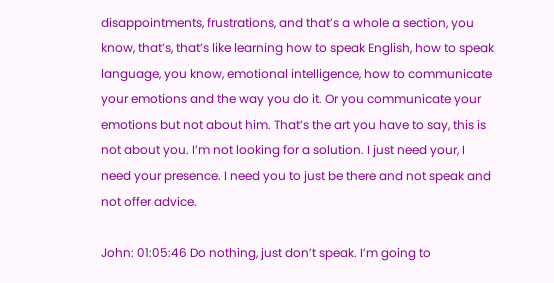disappointments, frustrations, and that’s a whole a section, you know, that’s, that’s like learning how to speak English, how to speak language, you know, emotional intelligence, how to communicate your emotions and the way you do it. Or you communicate your emotions but not about him. That’s the art you have to say, this is not about you. I’m not looking for a solution. I just need your, I need your presence. I need you to just be there and not speak and not offer advice.

John: 01:05:46 Do nothing, just don’t speak. I’m going to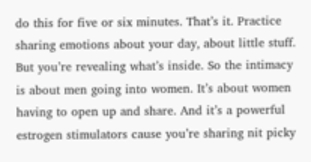do this for five or six minutes. That’s it. Practice sharing emotions about your day, about little stuff. But you’re revealing what’s inside. So the intimacy is about men going into women. It’s about women having to open up and share. And it’s a powerful estrogen stimulators cause you’re sharing nit picky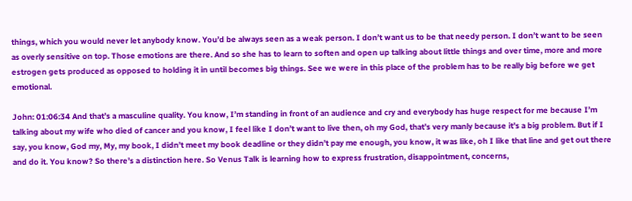things, which you would never let anybody know. You’d be always seen as a weak person. I don’t want us to be that needy person. I don’t want to be seen as overly sensitive on top. Those emotions are there. And so she has to learn to soften and open up talking about little things and over time, more and more estrogen gets produced as opposed to holding it in until becomes big things. See we were in this place of the problem has to be really big before we get emotional.

John: 01:06:34 And that’s a masculine quality. You know, I’m standing in front of an audience and cry and everybody has huge respect for me because I’m talking about my wife who died of cancer and you know, I feel like I don’t want to live then, oh my God, that’s very manly because it’s a big problem. But if I say, you know, God my, My, my book, I didn’t meet my book deadline or they didn’t pay me enough, you know, it was like, oh I like that line and get out there and do it. You know? So there’s a distinction here. So Venus Talk is learning how to express frustration, disappointment, concerns,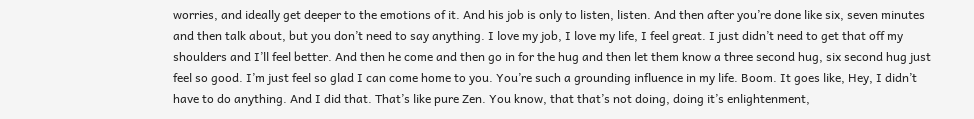worries, and ideally get deeper to the emotions of it. And his job is only to listen, listen. And then after you’re done like six, seven minutes and then talk about, but you don’t need to say anything. I love my job, I love my life, I feel great. I just didn’t need to get that off my shoulders and I’ll feel better. And then he come and then go in for the hug and then let them know a three second hug, six second hug just feel so good. I’m just feel so glad I can come home to you. You’re such a grounding influence in my life. Boom. It goes like, Hey, I didn’t have to do anything. And I did that. That’s like pure Zen. You know, that that’s not doing, doing it’s enlightenment,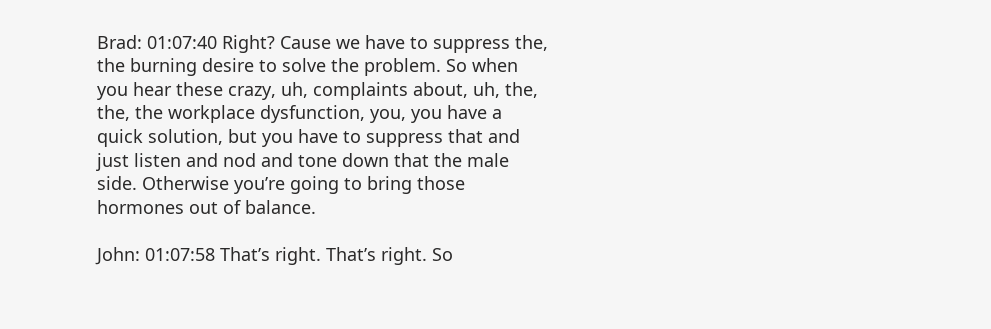Brad: 01:07:40 Right? Cause we have to suppress the, the burning desire to solve the problem. So when you hear these crazy, uh, complaints about, uh, the, the, the workplace dysfunction, you, you have a quick solution, but you have to suppress that and just listen and nod and tone down that the male side. Otherwise you’re going to bring those hormones out of balance.

John: 01:07:58 That’s right. That’s right. So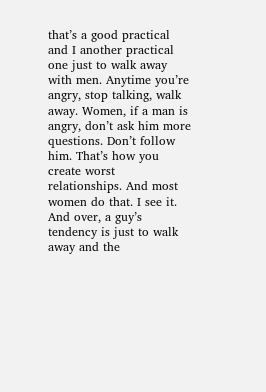that’s a good practical and I another practical one just to walk away with men. Anytime you’re angry, stop talking, walk away. Women, if a man is angry, don’t ask him more questions. Don’t follow him. That’s how you create worst relationships. And most women do that. I see it. And over, a guy’s tendency is just to walk away and the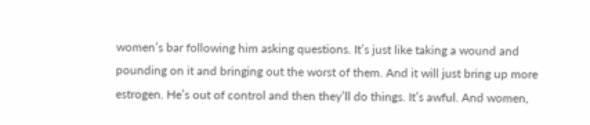women’s bar following him asking questions. It’s just like taking a wound and pounding on it and bringing out the worst of them. And it will just bring up more estrogen. He’s out of control and then they’ll do things. It’s awful. And women,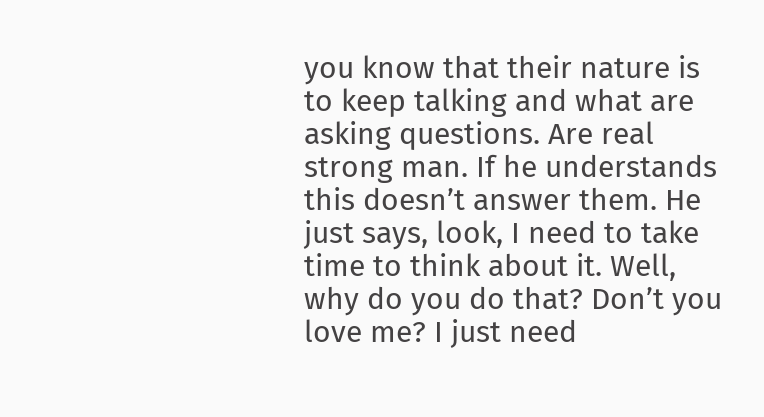you know that their nature is to keep talking and what are asking questions. Are real strong man. If he understands this doesn’t answer them. He just says, look, I need to take time to think about it. Well, why do you do that? Don’t you love me? I just need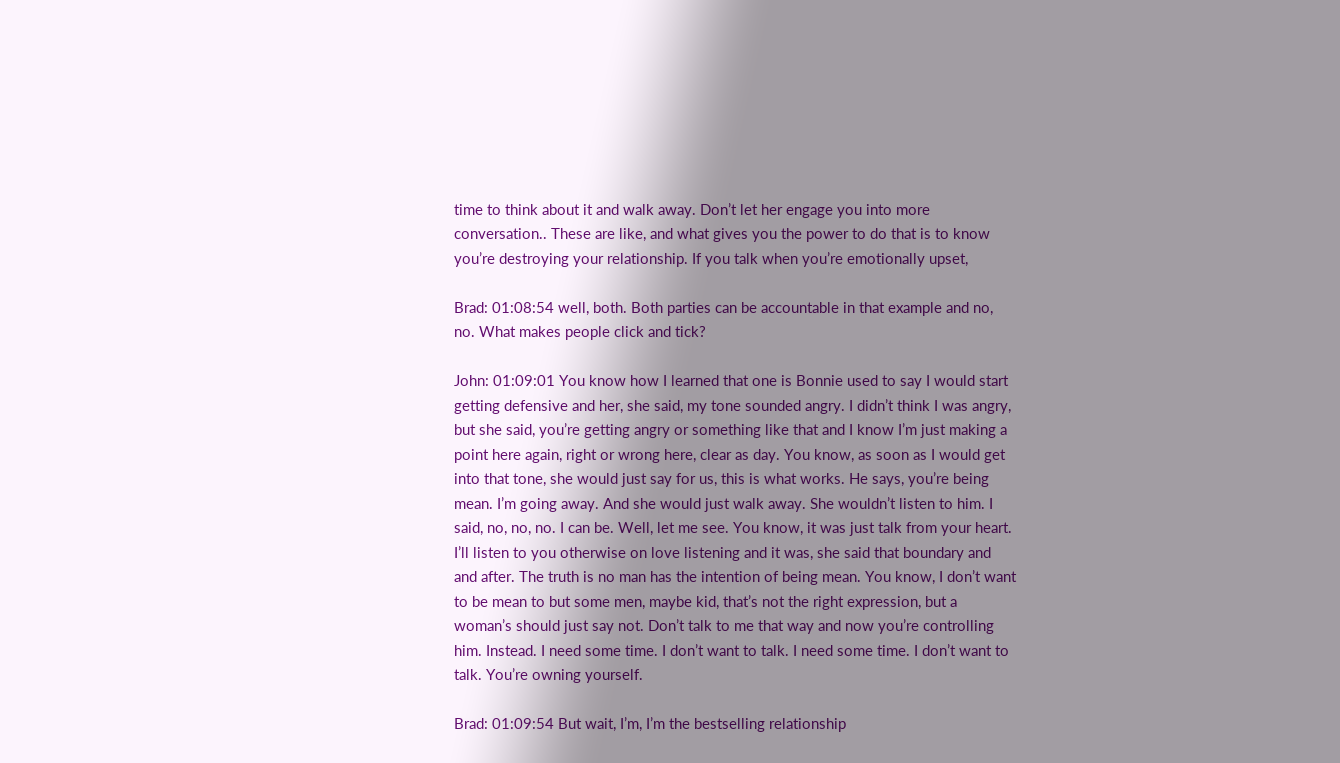time to think about it and walk away. Don’t let her engage you into more conversation.. These are like, and what gives you the power to do that is to know you’re destroying your relationship. If you talk when you’re emotionally upset,

Brad: 01:08:54 well, both. Both parties can be accountable in that example and no, no. What makes people click and tick?

John: 01:09:01 You know how I learned that one is Bonnie used to say I would start getting defensive and her, she said, my tone sounded angry. I didn’t think I was angry, but she said, you’re getting angry or something like that and I know I’m just making a point here again, right or wrong here, clear as day. You know, as soon as I would get into that tone, she would just say for us, this is what works. He says, you’re being mean. I’m going away. And she would just walk away. She wouldn’t listen to him. I said, no, no, no. I can be. Well, let me see. You know, it was just talk from your heart. I’ll listen to you otherwise on love listening and it was, she said that boundary and and after. The truth is no man has the intention of being mean. You know, I don’t want to be mean to but some men, maybe kid, that’s not the right expression, but a woman’s should just say not. Don’t talk to me that way and now you’re controlling him. Instead. I need some time. I don’t want to talk. I need some time. I don’t want to talk. You’re owning yourself.

Brad: 01:09:54 But wait, I’m, I’m the bestselling relationship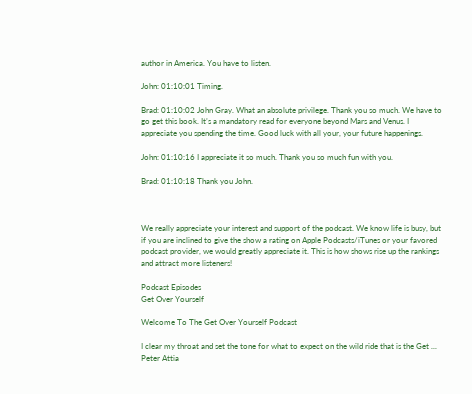author in America. You have to listen.

John: 01:10:01 Timing.

Brad: 01:10:02 John Gray. What an absolute privilege. Thank you so much. We have to go get this book. It’s a mandatory read for everyone beyond Mars and Venus. I appreciate you spending the time. Good luck with all your, your future happenings.

John: 01:10:16 I appreciate it so much. Thank you so much fun with you.

Brad: 01:10:18 Thank you John.



We really appreciate your interest and support of the podcast. We know life is busy, but if you are inclined to give the show a rating on Apple Podcasts/iTunes or your favored podcast provider, we would greatly appreciate it. This is how shows rise up the rankings and attract more listeners!

Podcast Episodes
Get Over Yourself

Welcome To The Get Over Yourself Podcast

I clear my throat and set the tone for what to expect on the wild ride that is the Get ...
Peter Attia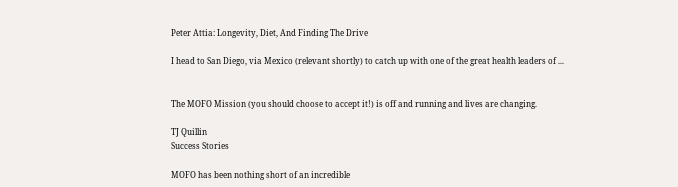Peter Attia: Longevity, Diet, And Finding The Drive

I head to San Diego, via Mexico (relevant shortly) to catch up with one of the great health leaders of ...


The MOFO Mission (you should choose to accept it!) is off and running and lives are changing.

TJ Quillin
Success Stories

MOFO has been nothing short of an incredible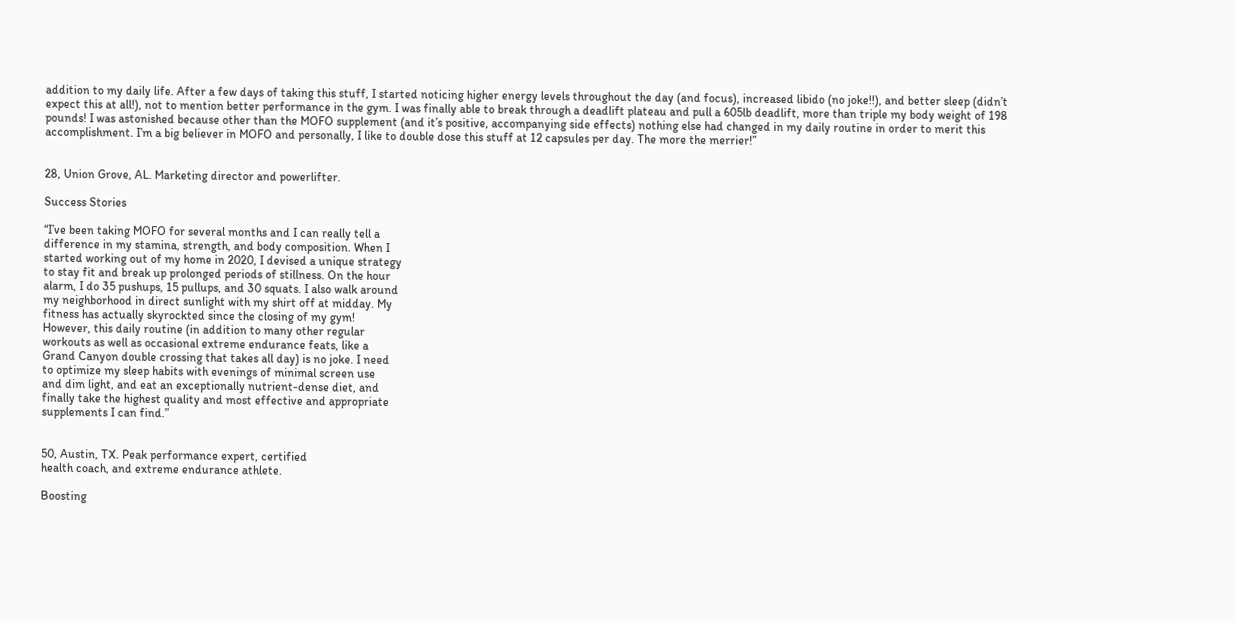addition to my daily life. After a few days of taking this stuff, I started noticing higher energy levels throughout the day (and focus), increased libido (no joke!!), and better sleep (didn’t expect this at all!), not to mention better performance in the gym. I was finally able to break through a deadlift plateau and pull a 605lb deadlift, more than triple my body weight of 198 pounds! I was astonished because other than the MOFO supplement (and it’s positive, accompanying side effects) nothing else had changed in my daily routine in order to merit this accomplishment. I’m a big believer in MOFO and personally, I like to double dose this stuff at 12 capsules per day. The more the merrier!”


28, Union Grove, AL. Marketing director and powerlifter.

Success Stories

“I’ve been taking MOFO for several months and I can really tell a
difference in my stamina, strength, and body composition. When I
started working out of my home in 2020, I devised a unique strategy
to stay fit and break up prolonged periods of stillness. On the hour
alarm, I do 35 pushups, 15 pullups, and 30 squats. I also walk around
my neighborhood in direct sunlight with my shirt off at midday. My
fitness has actually skyrockted since the closing of my gym!
However, this daily routine (in addition to many other regular
workouts as well as occasional extreme endurance feats, like a
Grand Canyon double crossing that takes all day) is no joke. I need
to optimize my sleep habits with evenings of minimal screen use
and dim light, and eat an exceptionally nutrient-dense diet, and
finally take the highest quality and most effective and appropriate
supplements I can find.”


50, Austin, TX. Peak performance expert, certified
health coach, and extreme endurance athlete.

Boosting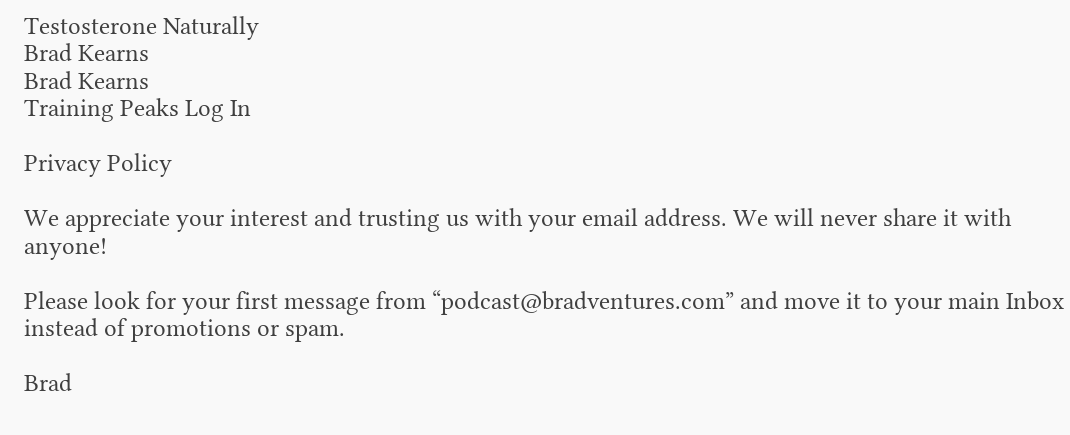Testosterone Naturally
Brad Kearns
Brad Kearns
Training Peaks Log In

Privacy Policy

We appreciate your interest and trusting us with your email address. We will never share it with anyone!

Please look for your first message from “podcast@bradventures.com” and move it to your main Inbox instead of promotions or spam.

Brad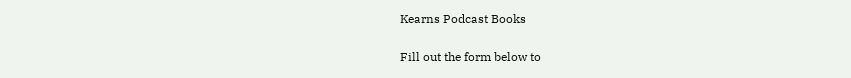Kearns Podcast Books

Fill out the form below to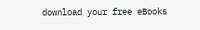download your free eBooks